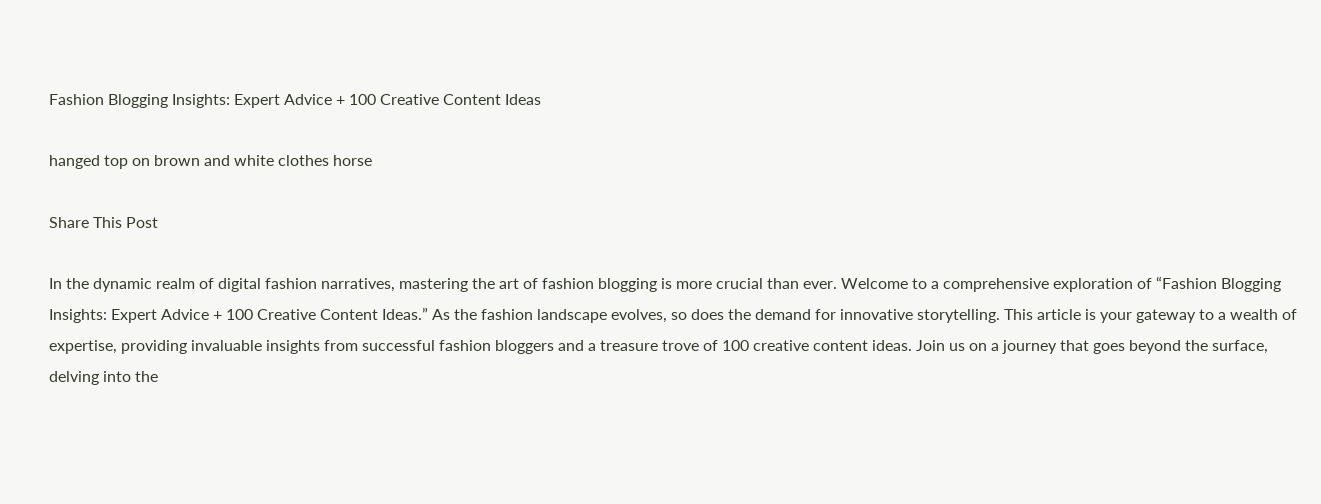Fashion Blogging Insights: Expert Advice + 100 Creative Content Ideas

hanged top on brown and white clothes horse

Share This Post

In the dynamic realm of digital fashion narratives, mastering the art of fashion blogging is more crucial than ever. Welcome to a comprehensive exploration of “Fashion Blogging Insights: Expert Advice + 100 Creative Content Ideas.” As the fashion landscape evolves, so does the demand for innovative storytelling. This article is your gateway to a wealth of expertise, providing invaluable insights from successful fashion bloggers and a treasure trove of 100 creative content ideas. Join us on a journey that goes beyond the surface, delving into the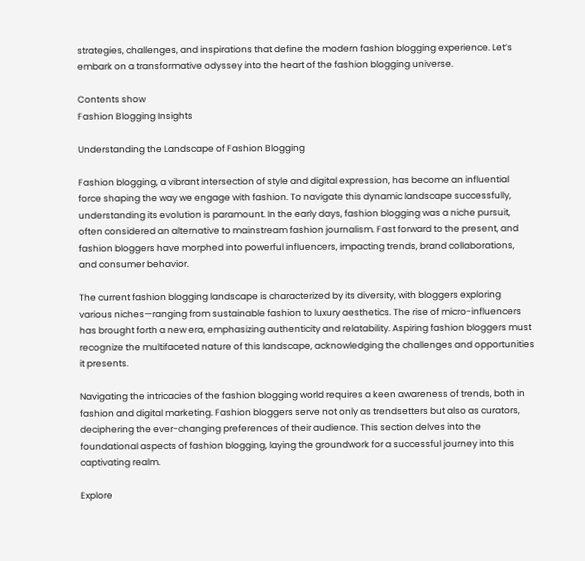strategies, challenges, and inspirations that define the modern fashion blogging experience. Let’s embark on a transformative odyssey into the heart of the fashion blogging universe.

Contents show
Fashion Blogging Insights

Understanding the Landscape of Fashion Blogging

Fashion blogging, a vibrant intersection of style and digital expression, has become an influential force shaping the way we engage with fashion. To navigate this dynamic landscape successfully, understanding its evolution is paramount. In the early days, fashion blogging was a niche pursuit, often considered an alternative to mainstream fashion journalism. Fast forward to the present, and fashion bloggers have morphed into powerful influencers, impacting trends, brand collaborations, and consumer behavior.

The current fashion blogging landscape is characterized by its diversity, with bloggers exploring various niches—ranging from sustainable fashion to luxury aesthetics. The rise of micro-influencers has brought forth a new era, emphasizing authenticity and relatability. Aspiring fashion bloggers must recognize the multifaceted nature of this landscape, acknowledging the challenges and opportunities it presents.

Navigating the intricacies of the fashion blogging world requires a keen awareness of trends, both in fashion and digital marketing. Fashion bloggers serve not only as trendsetters but also as curators, deciphering the ever-changing preferences of their audience. This section delves into the foundational aspects of fashion blogging, laying the groundwork for a successful journey into this captivating realm.

Explore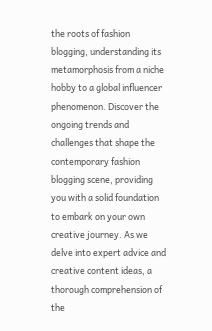the roots of fashion blogging, understanding its metamorphosis from a niche hobby to a global influencer phenomenon. Discover the ongoing trends and challenges that shape the contemporary fashion blogging scene, providing you with a solid foundation to embark on your own creative journey. As we delve into expert advice and creative content ideas, a thorough comprehension of the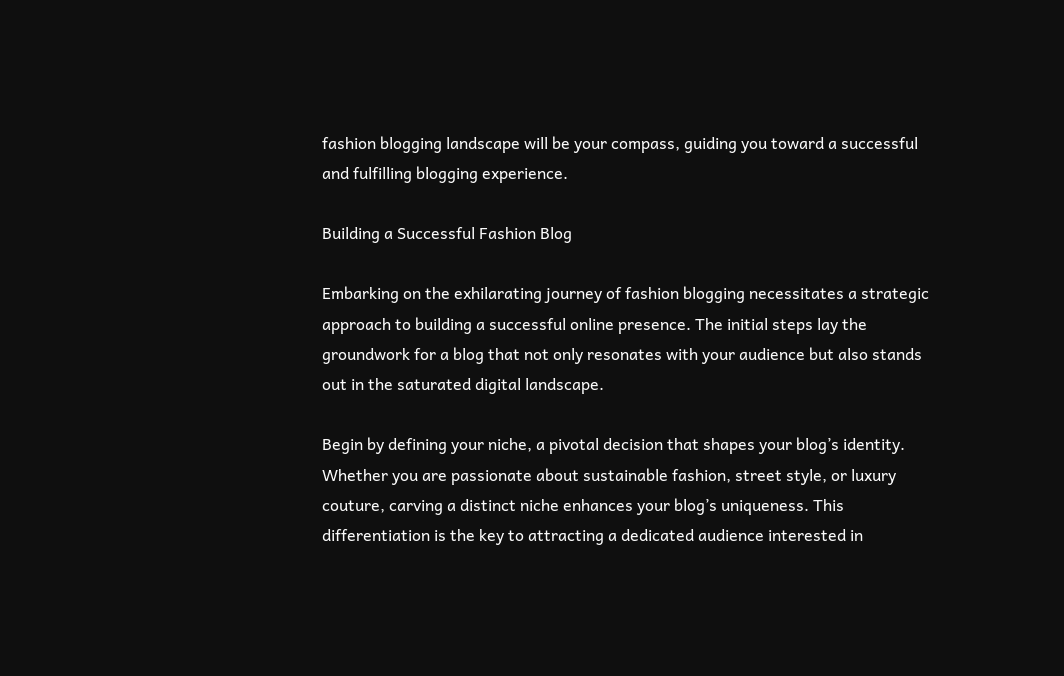fashion blogging landscape will be your compass, guiding you toward a successful and fulfilling blogging experience.

Building a Successful Fashion Blog

Embarking on the exhilarating journey of fashion blogging necessitates a strategic approach to building a successful online presence. The initial steps lay the groundwork for a blog that not only resonates with your audience but also stands out in the saturated digital landscape.

Begin by defining your niche, a pivotal decision that shapes your blog’s identity. Whether you are passionate about sustainable fashion, street style, or luxury couture, carving a distinct niche enhances your blog’s uniqueness. This differentiation is the key to attracting a dedicated audience interested in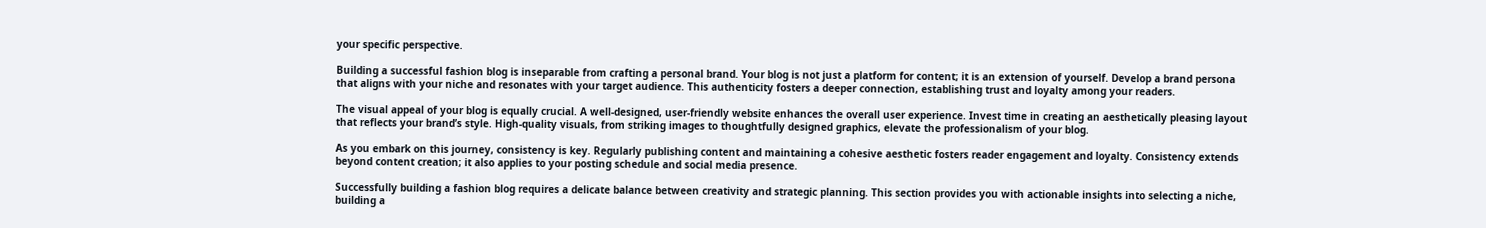your specific perspective.

Building a successful fashion blog is inseparable from crafting a personal brand. Your blog is not just a platform for content; it is an extension of yourself. Develop a brand persona that aligns with your niche and resonates with your target audience. This authenticity fosters a deeper connection, establishing trust and loyalty among your readers.

The visual appeal of your blog is equally crucial. A well-designed, user-friendly website enhances the overall user experience. Invest time in creating an aesthetically pleasing layout that reflects your brand’s style. High-quality visuals, from striking images to thoughtfully designed graphics, elevate the professionalism of your blog.

As you embark on this journey, consistency is key. Regularly publishing content and maintaining a cohesive aesthetic fosters reader engagement and loyalty. Consistency extends beyond content creation; it also applies to your posting schedule and social media presence.

Successfully building a fashion blog requires a delicate balance between creativity and strategic planning. This section provides you with actionable insights into selecting a niche, building a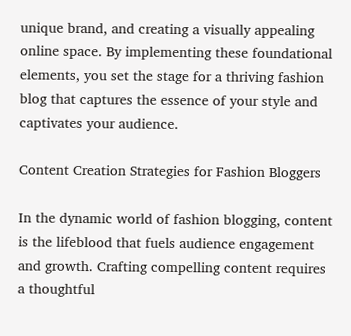unique brand, and creating a visually appealing online space. By implementing these foundational elements, you set the stage for a thriving fashion blog that captures the essence of your style and captivates your audience.

Content Creation Strategies for Fashion Bloggers

In the dynamic world of fashion blogging, content is the lifeblood that fuels audience engagement and growth. Crafting compelling content requires a thoughtful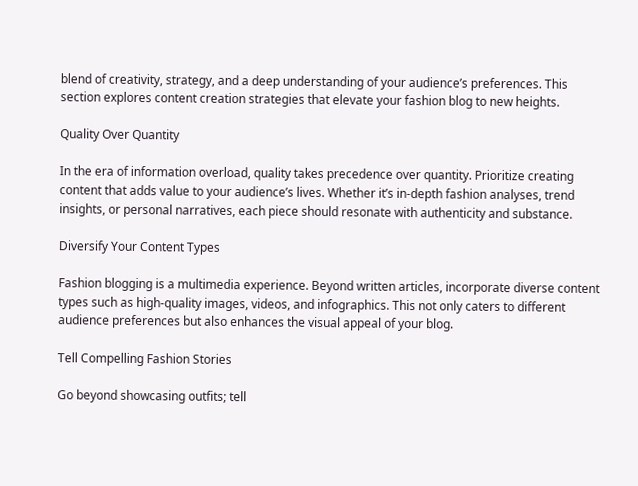blend of creativity, strategy, and a deep understanding of your audience’s preferences. This section explores content creation strategies that elevate your fashion blog to new heights.

Quality Over Quantity

In the era of information overload, quality takes precedence over quantity. Prioritize creating content that adds value to your audience’s lives. Whether it’s in-depth fashion analyses, trend insights, or personal narratives, each piece should resonate with authenticity and substance.

Diversify Your Content Types

Fashion blogging is a multimedia experience. Beyond written articles, incorporate diverse content types such as high-quality images, videos, and infographics. This not only caters to different audience preferences but also enhances the visual appeal of your blog.

Tell Compelling Fashion Stories

Go beyond showcasing outfits; tell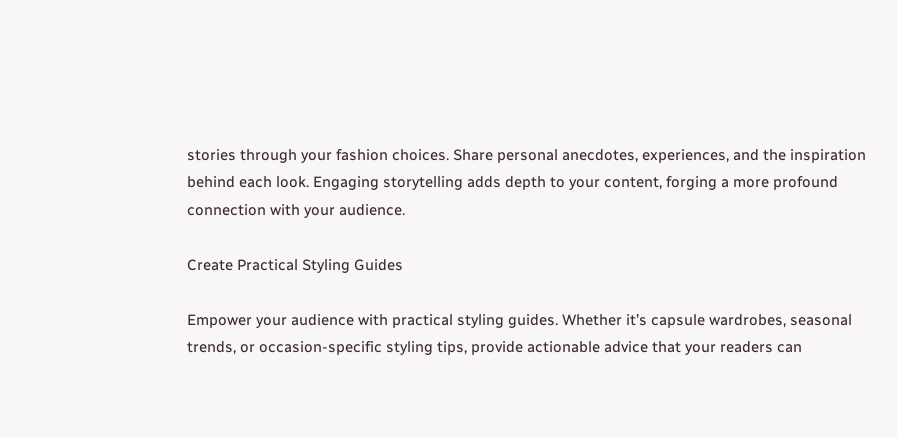stories through your fashion choices. Share personal anecdotes, experiences, and the inspiration behind each look. Engaging storytelling adds depth to your content, forging a more profound connection with your audience.

Create Practical Styling Guides

Empower your audience with practical styling guides. Whether it’s capsule wardrobes, seasonal trends, or occasion-specific styling tips, provide actionable advice that your readers can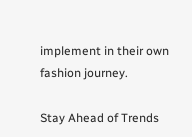implement in their own fashion journey.

Stay Ahead of Trends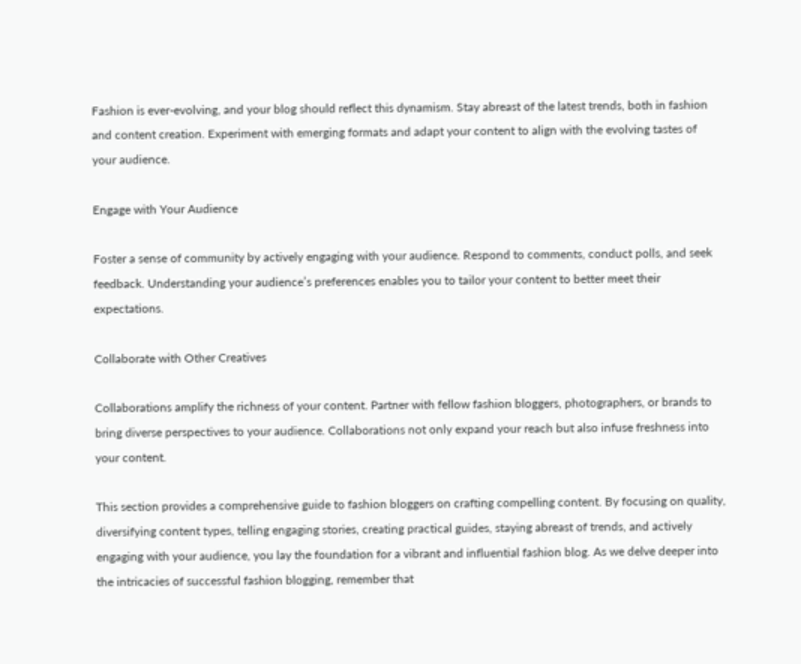Fashion is ever-evolving, and your blog should reflect this dynamism. Stay abreast of the latest trends, both in fashion and content creation. Experiment with emerging formats and adapt your content to align with the evolving tastes of your audience.

Engage with Your Audience

Foster a sense of community by actively engaging with your audience. Respond to comments, conduct polls, and seek feedback. Understanding your audience’s preferences enables you to tailor your content to better meet their expectations.

Collaborate with Other Creatives

Collaborations amplify the richness of your content. Partner with fellow fashion bloggers, photographers, or brands to bring diverse perspectives to your audience. Collaborations not only expand your reach but also infuse freshness into your content.

This section provides a comprehensive guide to fashion bloggers on crafting compelling content. By focusing on quality, diversifying content types, telling engaging stories, creating practical guides, staying abreast of trends, and actively engaging with your audience, you lay the foundation for a vibrant and influential fashion blog. As we delve deeper into the intricacies of successful fashion blogging, remember that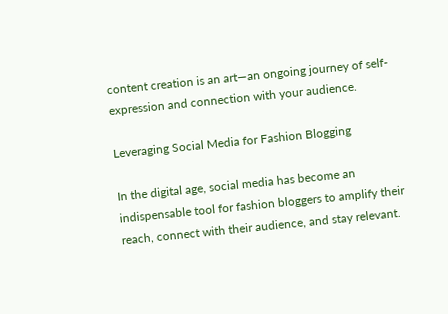content creation is an art—an ongoing journey of self-expression and connection with your audience.

Leveraging Social Media for Fashion Blogging

In the digital age, social media has become an indispensable tool for fashion bloggers to amplify their reach, connect with their audience, and stay relevant.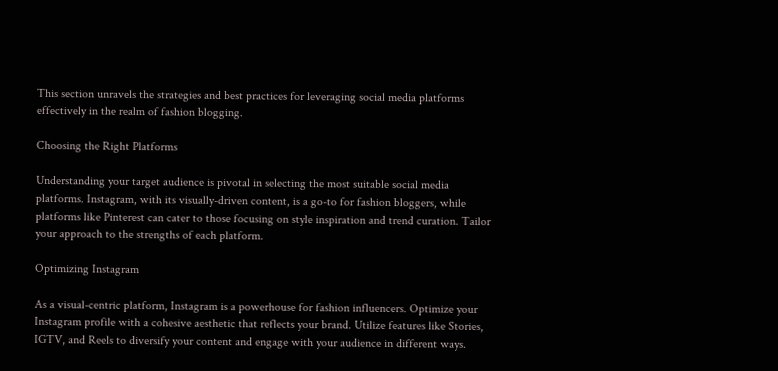This section unravels the strategies and best practices for leveraging social media platforms effectively in the realm of fashion blogging.

Choosing the Right Platforms

Understanding your target audience is pivotal in selecting the most suitable social media platforms. Instagram, with its visually-driven content, is a go-to for fashion bloggers, while platforms like Pinterest can cater to those focusing on style inspiration and trend curation. Tailor your approach to the strengths of each platform.

Optimizing Instagram

As a visual-centric platform, Instagram is a powerhouse for fashion influencers. Optimize your Instagram profile with a cohesive aesthetic that reflects your brand. Utilize features like Stories, IGTV, and Reels to diversify your content and engage with your audience in different ways.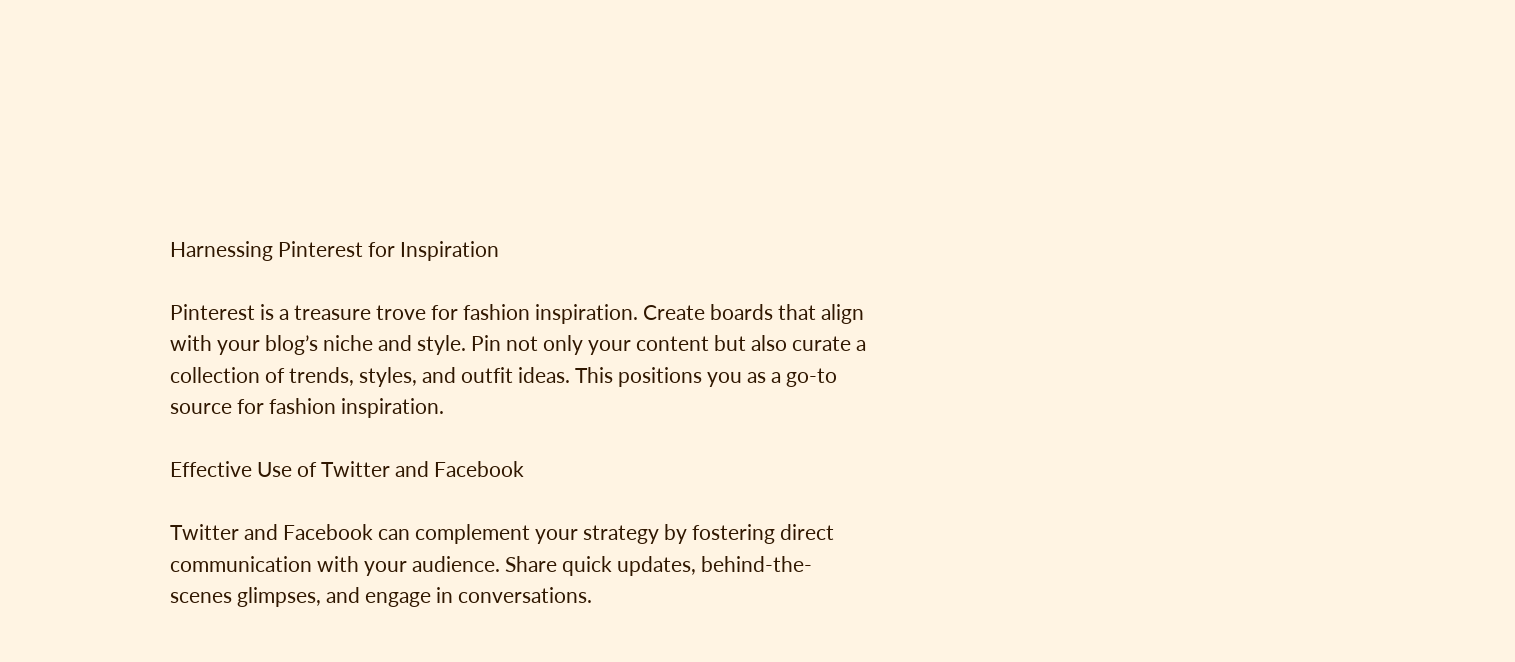Harnessing Pinterest for Inspiration

Pinterest is a treasure trove for fashion inspiration. Create boards that align with your blog’s niche and style. Pin not only your content but also curate a collection of trends, styles, and outfit ideas. This positions you as a go-to source for fashion inspiration.

Effective Use of Twitter and Facebook

Twitter and Facebook can complement your strategy by fostering direct communication with your audience. Share quick updates, behind-the-scenes glimpses, and engage in conversations.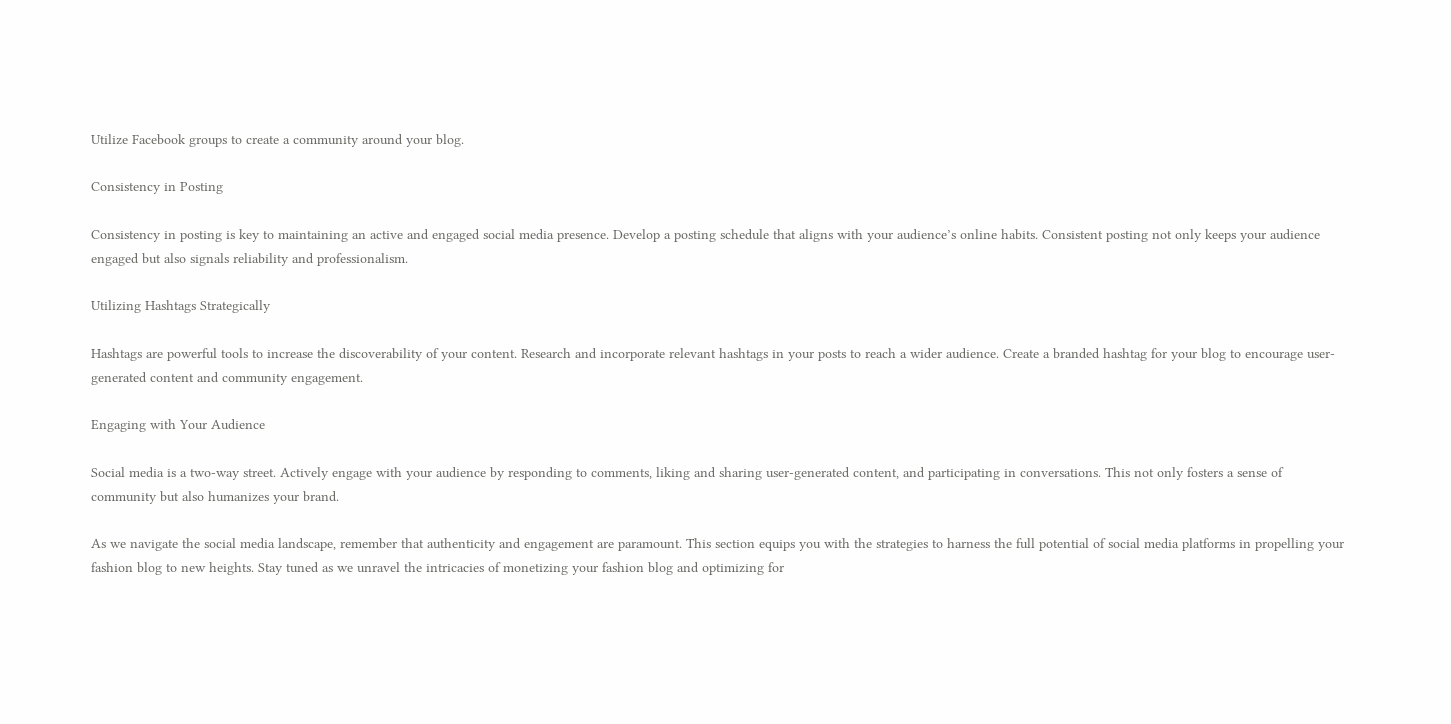Utilize Facebook groups to create a community around your blog.

Consistency in Posting

Consistency in posting is key to maintaining an active and engaged social media presence. Develop a posting schedule that aligns with your audience’s online habits. Consistent posting not only keeps your audience engaged but also signals reliability and professionalism.

Utilizing Hashtags Strategically

Hashtags are powerful tools to increase the discoverability of your content. Research and incorporate relevant hashtags in your posts to reach a wider audience. Create a branded hashtag for your blog to encourage user-generated content and community engagement.

Engaging with Your Audience

Social media is a two-way street. Actively engage with your audience by responding to comments, liking and sharing user-generated content, and participating in conversations. This not only fosters a sense of community but also humanizes your brand.

As we navigate the social media landscape, remember that authenticity and engagement are paramount. This section equips you with the strategies to harness the full potential of social media platforms in propelling your fashion blog to new heights. Stay tuned as we unravel the intricacies of monetizing your fashion blog and optimizing for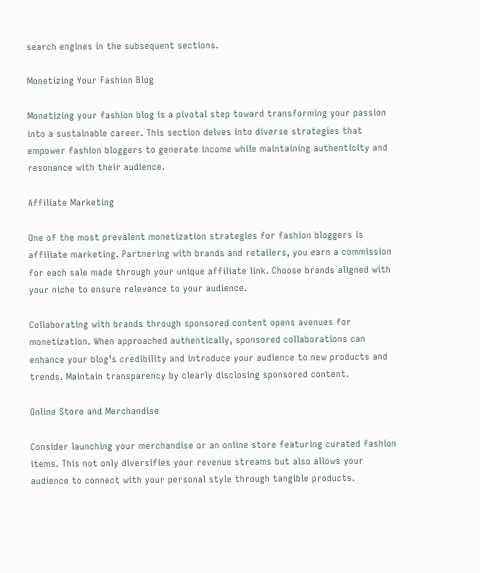search engines in the subsequent sections.

Monetizing Your Fashion Blog

Monetizing your fashion blog is a pivotal step toward transforming your passion into a sustainable career. This section delves into diverse strategies that empower fashion bloggers to generate income while maintaining authenticity and resonance with their audience.

Affiliate Marketing

One of the most prevalent monetization strategies for fashion bloggers is affiliate marketing. Partnering with brands and retailers, you earn a commission for each sale made through your unique affiliate link. Choose brands aligned with your niche to ensure relevance to your audience.

Collaborating with brands through sponsored content opens avenues for monetization. When approached authentically, sponsored collaborations can enhance your blog’s credibility and introduce your audience to new products and trends. Maintain transparency by clearly disclosing sponsored content.

Online Store and Merchandise

Consider launching your merchandise or an online store featuring curated fashion items. This not only diversifies your revenue streams but also allows your audience to connect with your personal style through tangible products.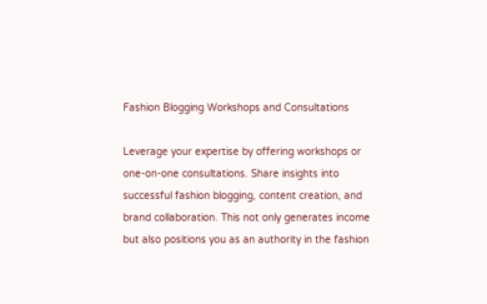Fashion Blogging Workshops and Consultations

Leverage your expertise by offering workshops or one-on-one consultations. Share insights into successful fashion blogging, content creation, and brand collaboration. This not only generates income but also positions you as an authority in the fashion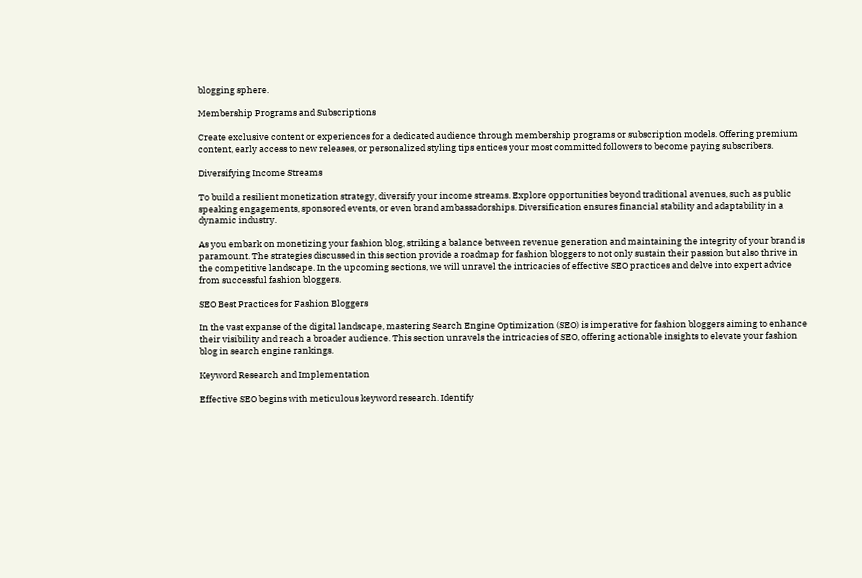blogging sphere.

Membership Programs and Subscriptions

Create exclusive content or experiences for a dedicated audience through membership programs or subscription models. Offering premium content, early access to new releases, or personalized styling tips entices your most committed followers to become paying subscribers.

Diversifying Income Streams

To build a resilient monetization strategy, diversify your income streams. Explore opportunities beyond traditional avenues, such as public speaking engagements, sponsored events, or even brand ambassadorships. Diversification ensures financial stability and adaptability in a dynamic industry.

As you embark on monetizing your fashion blog, striking a balance between revenue generation and maintaining the integrity of your brand is paramount. The strategies discussed in this section provide a roadmap for fashion bloggers to not only sustain their passion but also thrive in the competitive landscape. In the upcoming sections, we will unravel the intricacies of effective SEO practices and delve into expert advice from successful fashion bloggers.

SEO Best Practices for Fashion Bloggers

In the vast expanse of the digital landscape, mastering Search Engine Optimization (SEO) is imperative for fashion bloggers aiming to enhance their visibility and reach a broader audience. This section unravels the intricacies of SEO, offering actionable insights to elevate your fashion blog in search engine rankings.

Keyword Research and Implementation

Effective SEO begins with meticulous keyword research. Identify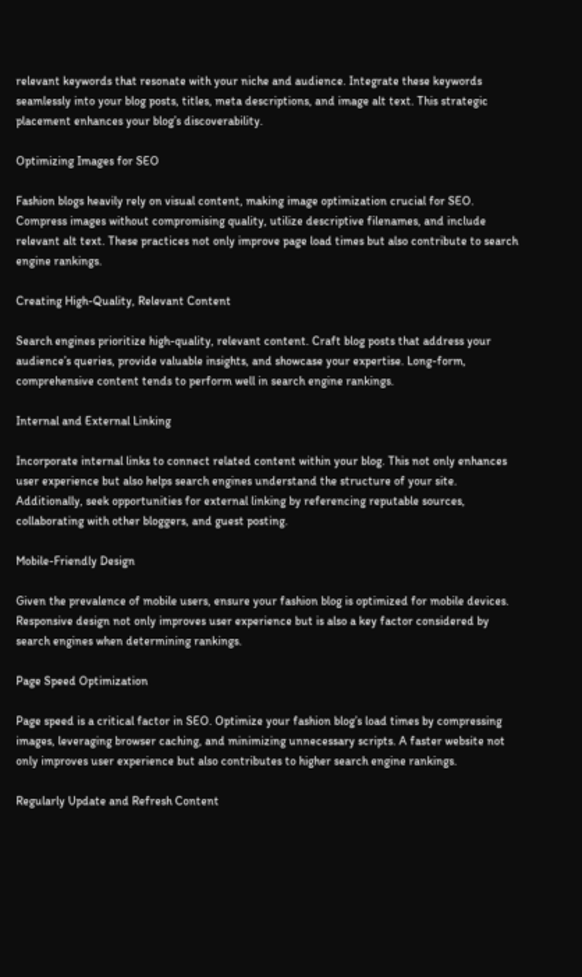relevant keywords that resonate with your niche and audience. Integrate these keywords seamlessly into your blog posts, titles, meta descriptions, and image alt text. This strategic placement enhances your blog’s discoverability.

Optimizing Images for SEO

Fashion blogs heavily rely on visual content, making image optimization crucial for SEO. Compress images without compromising quality, utilize descriptive filenames, and include relevant alt text. These practices not only improve page load times but also contribute to search engine rankings.

Creating High-Quality, Relevant Content

Search engines prioritize high-quality, relevant content. Craft blog posts that address your audience’s queries, provide valuable insights, and showcase your expertise. Long-form, comprehensive content tends to perform well in search engine rankings.

Internal and External Linking

Incorporate internal links to connect related content within your blog. This not only enhances user experience but also helps search engines understand the structure of your site. Additionally, seek opportunities for external linking by referencing reputable sources, collaborating with other bloggers, and guest posting.

Mobile-Friendly Design

Given the prevalence of mobile users, ensure your fashion blog is optimized for mobile devices. Responsive design not only improves user experience but is also a key factor considered by search engines when determining rankings.

Page Speed Optimization

Page speed is a critical factor in SEO. Optimize your fashion blog’s load times by compressing images, leveraging browser caching, and minimizing unnecessary scripts. A faster website not only improves user experience but also contributes to higher search engine rankings.

Regularly Update and Refresh Content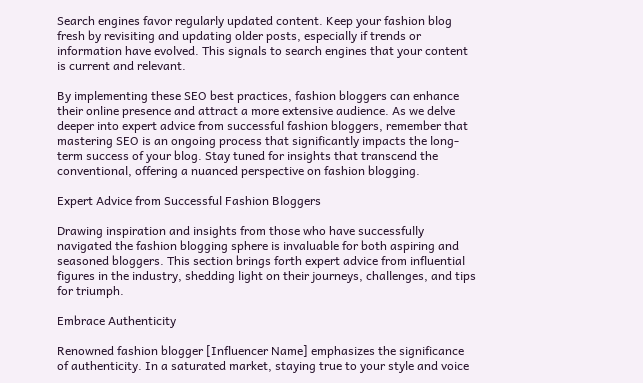Search engines favor regularly updated content. Keep your fashion blog fresh by revisiting and updating older posts, especially if trends or information have evolved. This signals to search engines that your content is current and relevant.

By implementing these SEO best practices, fashion bloggers can enhance their online presence and attract a more extensive audience. As we delve deeper into expert advice from successful fashion bloggers, remember that mastering SEO is an ongoing process that significantly impacts the long-term success of your blog. Stay tuned for insights that transcend the conventional, offering a nuanced perspective on fashion blogging.

Expert Advice from Successful Fashion Bloggers

Drawing inspiration and insights from those who have successfully navigated the fashion blogging sphere is invaluable for both aspiring and seasoned bloggers. This section brings forth expert advice from influential figures in the industry, shedding light on their journeys, challenges, and tips for triumph.

Embrace Authenticity

Renowned fashion blogger [Influencer Name] emphasizes the significance of authenticity. In a saturated market, staying true to your style and voice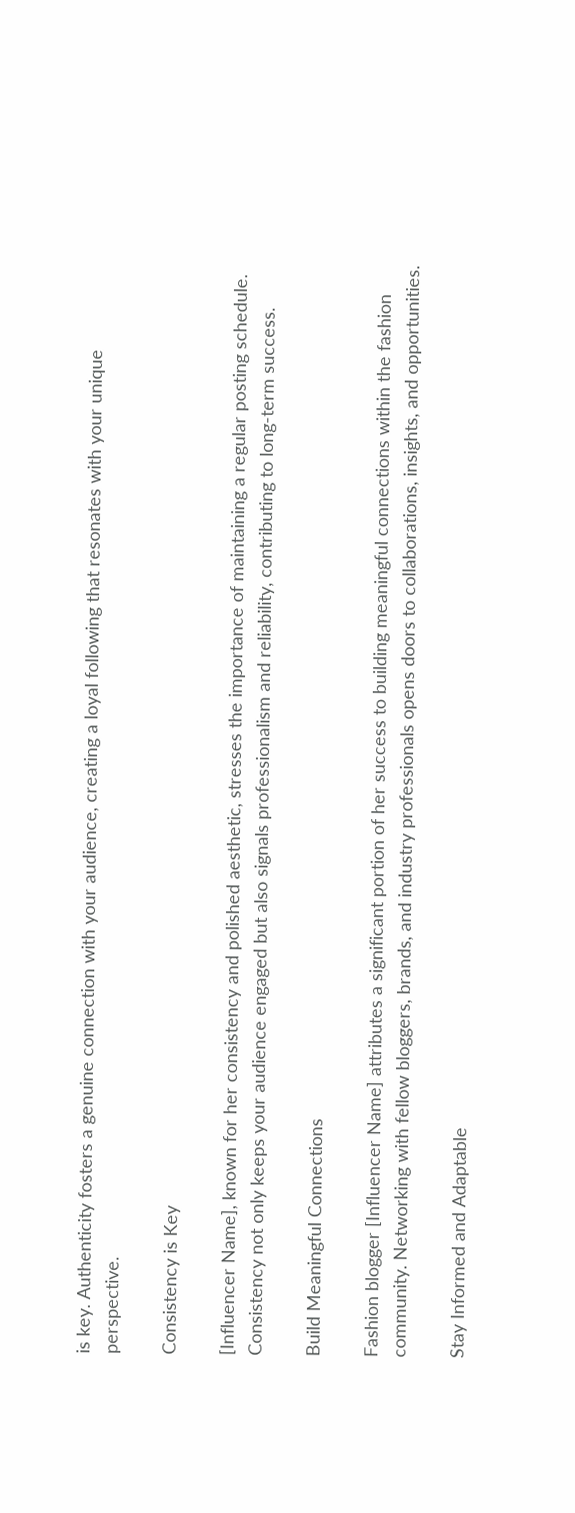is key. Authenticity fosters a genuine connection with your audience, creating a loyal following that resonates with your unique perspective.

Consistency is Key

[Influencer Name], known for her consistency and polished aesthetic, stresses the importance of maintaining a regular posting schedule. Consistency not only keeps your audience engaged but also signals professionalism and reliability, contributing to long-term success.

Build Meaningful Connections

Fashion blogger [Influencer Name] attributes a significant portion of her success to building meaningful connections within the fashion community. Networking with fellow bloggers, brands, and industry professionals opens doors to collaborations, insights, and opportunities.

Stay Informed and Adaptable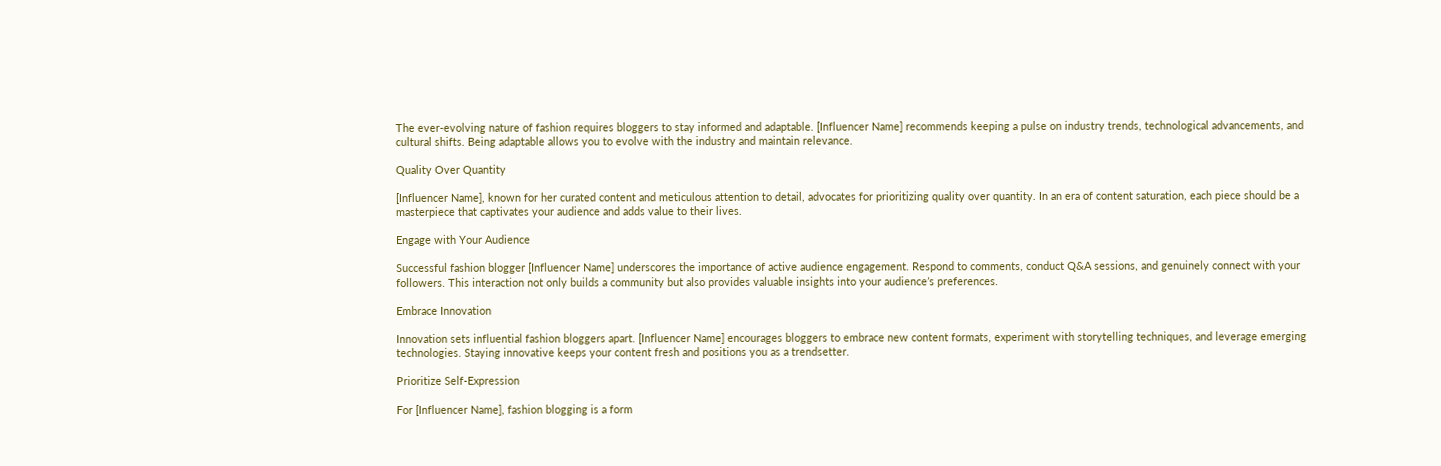The ever-evolving nature of fashion requires bloggers to stay informed and adaptable. [Influencer Name] recommends keeping a pulse on industry trends, technological advancements, and cultural shifts. Being adaptable allows you to evolve with the industry and maintain relevance.

Quality Over Quantity

[Influencer Name], known for her curated content and meticulous attention to detail, advocates for prioritizing quality over quantity. In an era of content saturation, each piece should be a masterpiece that captivates your audience and adds value to their lives.

Engage with Your Audience

Successful fashion blogger [Influencer Name] underscores the importance of active audience engagement. Respond to comments, conduct Q&A sessions, and genuinely connect with your followers. This interaction not only builds a community but also provides valuable insights into your audience’s preferences.

Embrace Innovation

Innovation sets influential fashion bloggers apart. [Influencer Name] encourages bloggers to embrace new content formats, experiment with storytelling techniques, and leverage emerging technologies. Staying innovative keeps your content fresh and positions you as a trendsetter.

Prioritize Self-Expression

For [Influencer Name], fashion blogging is a form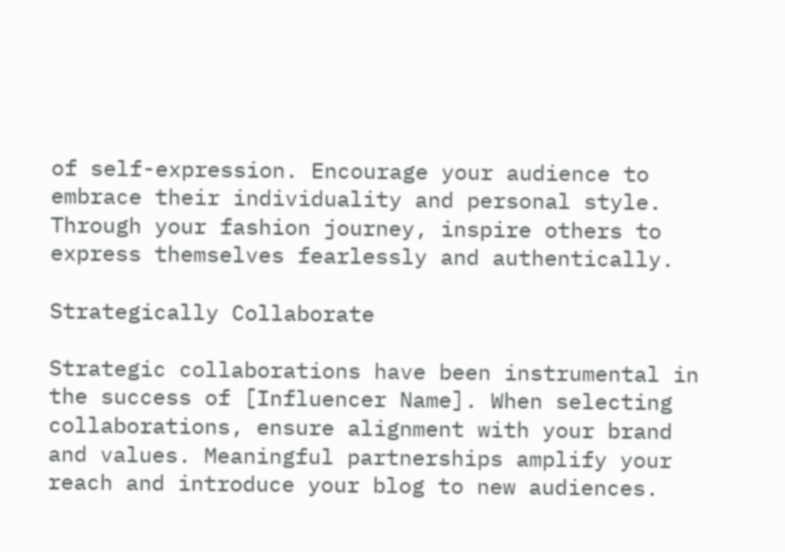of self-expression. Encourage your audience to embrace their individuality and personal style. Through your fashion journey, inspire others to express themselves fearlessly and authentically.

Strategically Collaborate

Strategic collaborations have been instrumental in the success of [Influencer Name]. When selecting collaborations, ensure alignment with your brand and values. Meaningful partnerships amplify your reach and introduce your blog to new audiences.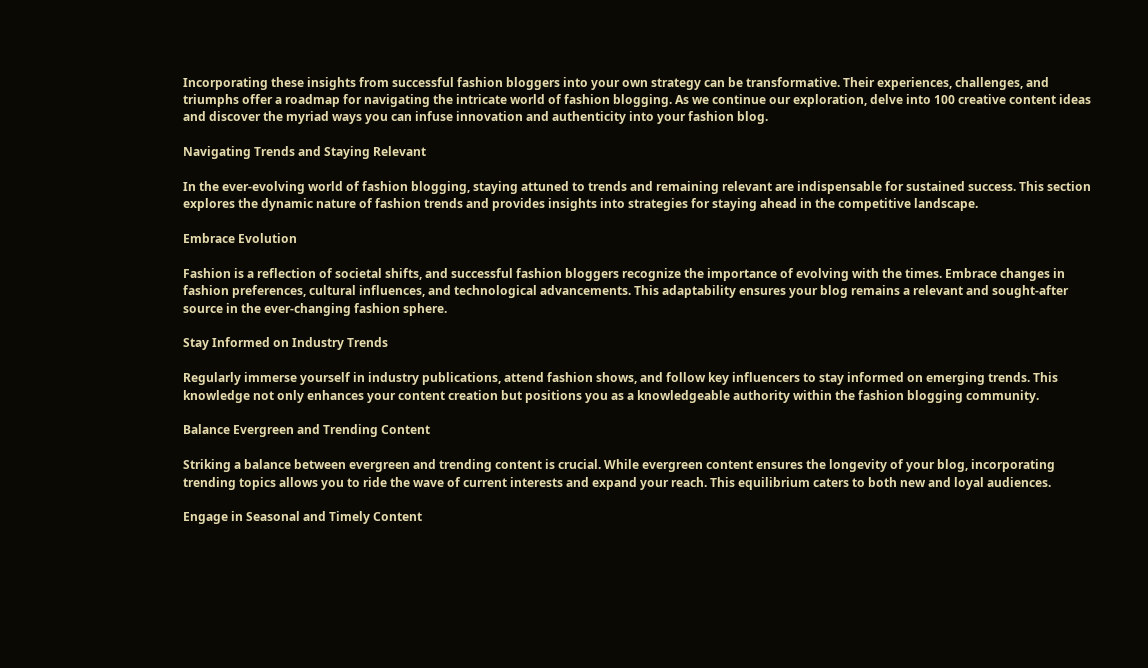Incorporating these insights from successful fashion bloggers into your own strategy can be transformative. Their experiences, challenges, and triumphs offer a roadmap for navigating the intricate world of fashion blogging. As we continue our exploration, delve into 100 creative content ideas and discover the myriad ways you can infuse innovation and authenticity into your fashion blog.

Navigating Trends and Staying Relevant

In the ever-evolving world of fashion blogging, staying attuned to trends and remaining relevant are indispensable for sustained success. This section explores the dynamic nature of fashion trends and provides insights into strategies for staying ahead in the competitive landscape.

Embrace Evolution

Fashion is a reflection of societal shifts, and successful fashion bloggers recognize the importance of evolving with the times. Embrace changes in fashion preferences, cultural influences, and technological advancements. This adaptability ensures your blog remains a relevant and sought-after source in the ever-changing fashion sphere.

Stay Informed on Industry Trends

Regularly immerse yourself in industry publications, attend fashion shows, and follow key influencers to stay informed on emerging trends. This knowledge not only enhances your content creation but positions you as a knowledgeable authority within the fashion blogging community.

Balance Evergreen and Trending Content

Striking a balance between evergreen and trending content is crucial. While evergreen content ensures the longevity of your blog, incorporating trending topics allows you to ride the wave of current interests and expand your reach. This equilibrium caters to both new and loyal audiences.

Engage in Seasonal and Timely Content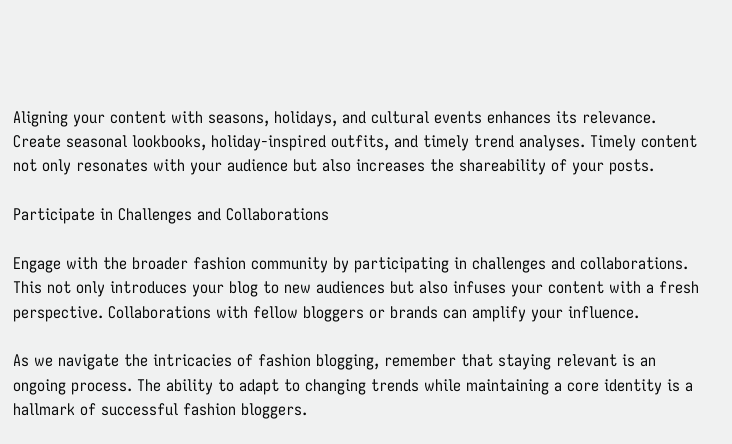Aligning your content with seasons, holidays, and cultural events enhances its relevance. Create seasonal lookbooks, holiday-inspired outfits, and timely trend analyses. Timely content not only resonates with your audience but also increases the shareability of your posts.

Participate in Challenges and Collaborations

Engage with the broader fashion community by participating in challenges and collaborations. This not only introduces your blog to new audiences but also infuses your content with a fresh perspective. Collaborations with fellow bloggers or brands can amplify your influence.

As we navigate the intricacies of fashion blogging, remember that staying relevant is an ongoing process. The ability to adapt to changing trends while maintaining a core identity is a hallmark of successful fashion bloggers.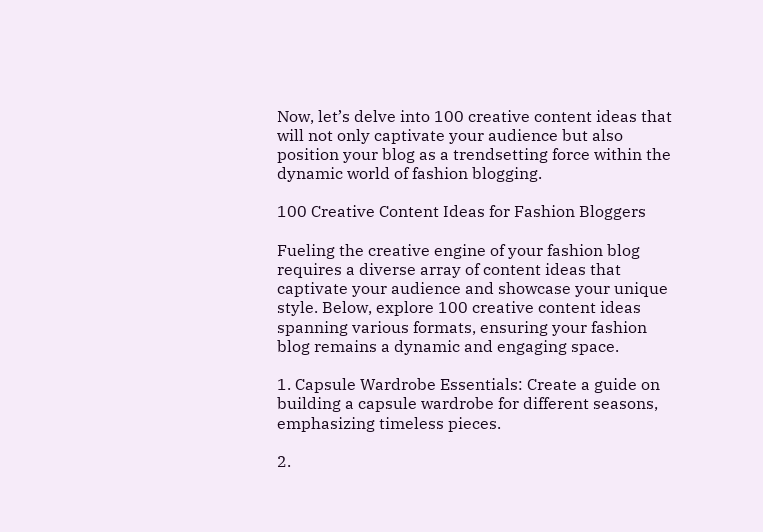Now, let’s delve into 100 creative content ideas that will not only captivate your audience but also position your blog as a trendsetting force within the dynamic world of fashion blogging.

100 Creative Content Ideas for Fashion Bloggers

Fueling the creative engine of your fashion blog requires a diverse array of content ideas that captivate your audience and showcase your unique style. Below, explore 100 creative content ideas spanning various formats, ensuring your fashion blog remains a dynamic and engaging space.

1. Capsule Wardrobe Essentials: Create a guide on building a capsule wardrobe for different seasons, emphasizing timeless pieces.

2.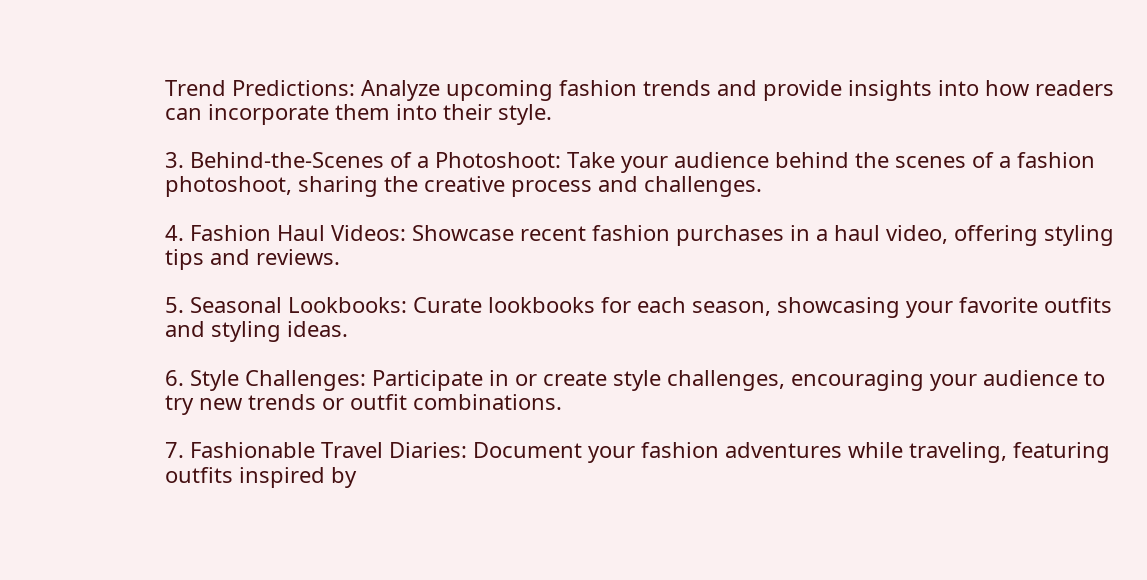Trend Predictions: Analyze upcoming fashion trends and provide insights into how readers can incorporate them into their style.

3. Behind-the-Scenes of a Photoshoot: Take your audience behind the scenes of a fashion photoshoot, sharing the creative process and challenges.

4. Fashion Haul Videos: Showcase recent fashion purchases in a haul video, offering styling tips and reviews.

5. Seasonal Lookbooks: Curate lookbooks for each season, showcasing your favorite outfits and styling ideas.

6. Style Challenges: Participate in or create style challenges, encouraging your audience to try new trends or outfit combinations.

7. Fashionable Travel Diaries: Document your fashion adventures while traveling, featuring outfits inspired by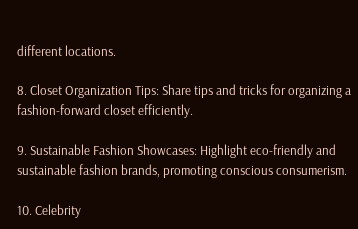different locations.

8. Closet Organization Tips: Share tips and tricks for organizing a fashion-forward closet efficiently.

9. Sustainable Fashion Showcases: Highlight eco-friendly and sustainable fashion brands, promoting conscious consumerism.

10. Celebrity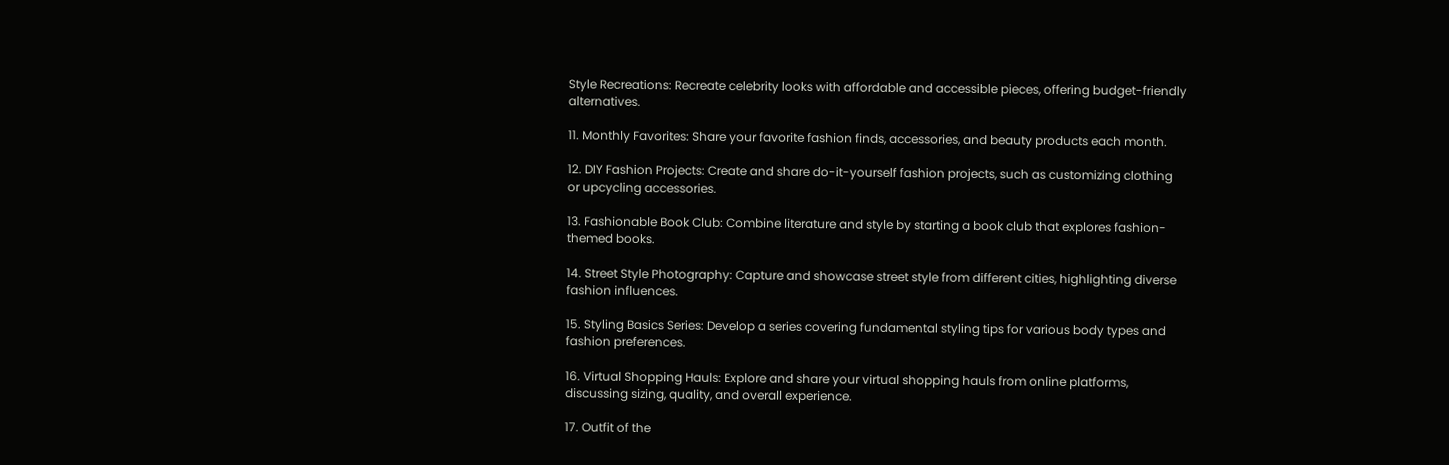Style Recreations: Recreate celebrity looks with affordable and accessible pieces, offering budget-friendly alternatives.

11. Monthly Favorites: Share your favorite fashion finds, accessories, and beauty products each month.

12. DIY Fashion Projects: Create and share do-it-yourself fashion projects, such as customizing clothing or upcycling accessories.

13. Fashionable Book Club: Combine literature and style by starting a book club that explores fashion-themed books.

14. Street Style Photography: Capture and showcase street style from different cities, highlighting diverse fashion influences.

15. Styling Basics Series: Develop a series covering fundamental styling tips for various body types and fashion preferences.

16. Virtual Shopping Hauls: Explore and share your virtual shopping hauls from online platforms, discussing sizing, quality, and overall experience.

17. Outfit of the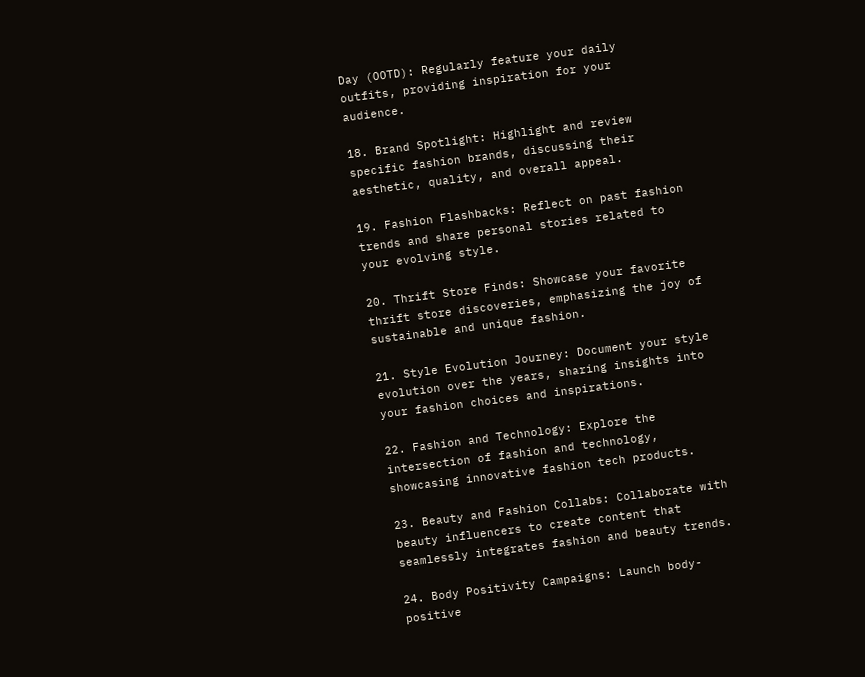Day (OOTD): Regularly feature your daily outfits, providing inspiration for your audience.

18. Brand Spotlight: Highlight and review specific fashion brands, discussing their aesthetic, quality, and overall appeal.

19. Fashion Flashbacks: Reflect on past fashion trends and share personal stories related to your evolving style.

20. Thrift Store Finds: Showcase your favorite thrift store discoveries, emphasizing the joy of sustainable and unique fashion.

21. Style Evolution Journey: Document your style evolution over the years, sharing insights into your fashion choices and inspirations.

22. Fashion and Technology: Explore the intersection of fashion and technology, showcasing innovative fashion tech products.

23. Beauty and Fashion Collabs: Collaborate with beauty influencers to create content that seamlessly integrates fashion and beauty trends.

24. Body Positivity Campaigns: Launch body-positive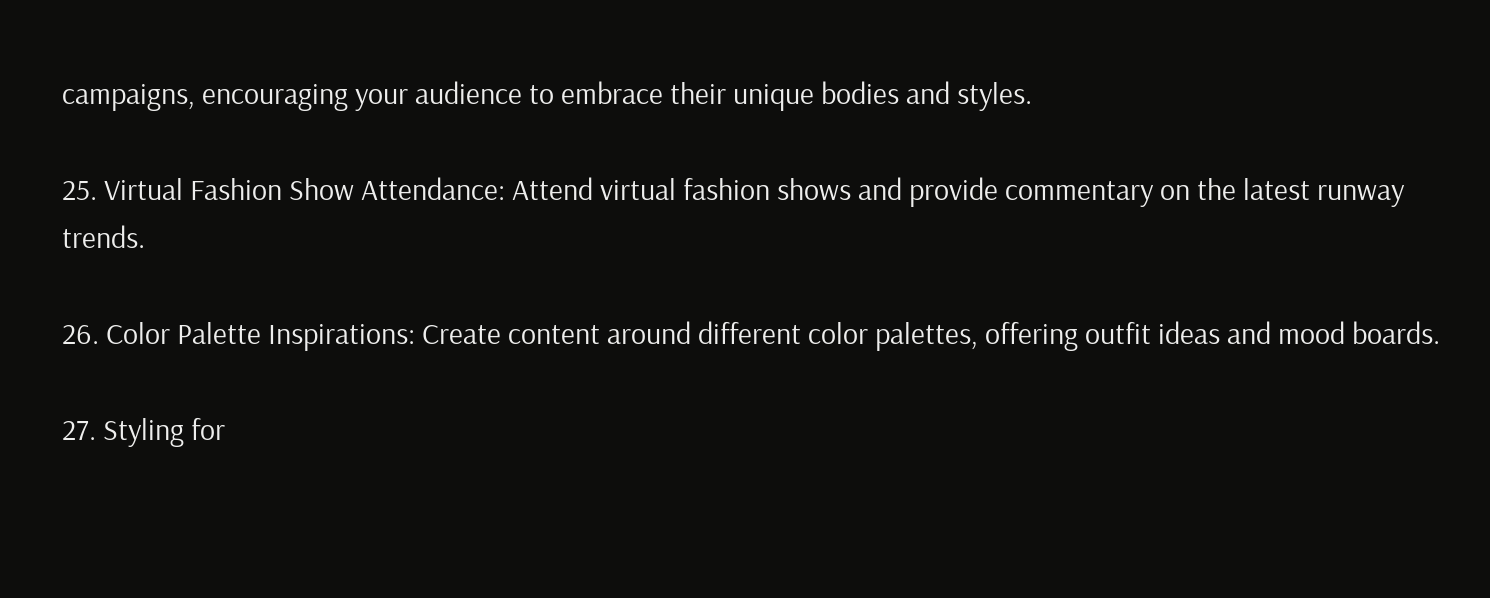campaigns, encouraging your audience to embrace their unique bodies and styles.

25. Virtual Fashion Show Attendance: Attend virtual fashion shows and provide commentary on the latest runway trends.

26. Color Palette Inspirations: Create content around different color palettes, offering outfit ideas and mood boards.

27. Styling for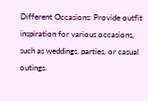Different Occasions: Provide outfit inspiration for various occasions, such as weddings, parties, or casual outings.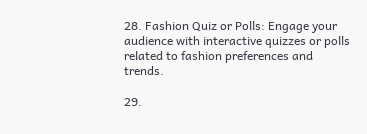28. Fashion Quiz or Polls: Engage your audience with interactive quizzes or polls related to fashion preferences and trends.

29.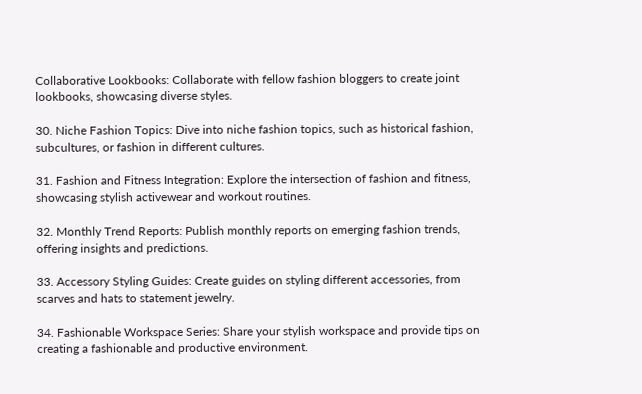Collaborative Lookbooks: Collaborate with fellow fashion bloggers to create joint lookbooks, showcasing diverse styles.

30. Niche Fashion Topics: Dive into niche fashion topics, such as historical fashion, subcultures, or fashion in different cultures.

31. Fashion and Fitness Integration: Explore the intersection of fashion and fitness, showcasing stylish activewear and workout routines.

32. Monthly Trend Reports: Publish monthly reports on emerging fashion trends, offering insights and predictions.

33. Accessory Styling Guides: Create guides on styling different accessories, from scarves and hats to statement jewelry.

34. Fashionable Workspace Series: Share your stylish workspace and provide tips on creating a fashionable and productive environment.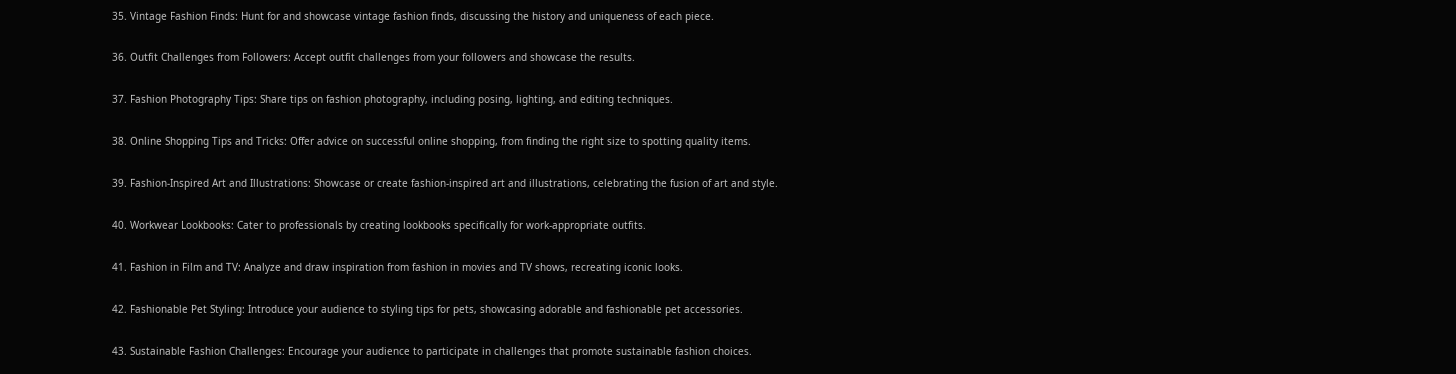35. Vintage Fashion Finds: Hunt for and showcase vintage fashion finds, discussing the history and uniqueness of each piece.

36. Outfit Challenges from Followers: Accept outfit challenges from your followers and showcase the results.

37. Fashion Photography Tips: Share tips on fashion photography, including posing, lighting, and editing techniques.

38. Online Shopping Tips and Tricks: Offer advice on successful online shopping, from finding the right size to spotting quality items.

39. Fashion-Inspired Art and Illustrations: Showcase or create fashion-inspired art and illustrations, celebrating the fusion of art and style.

40. Workwear Lookbooks: Cater to professionals by creating lookbooks specifically for work-appropriate outfits.

41. Fashion in Film and TV: Analyze and draw inspiration from fashion in movies and TV shows, recreating iconic looks.

42. Fashionable Pet Styling: Introduce your audience to styling tips for pets, showcasing adorable and fashionable pet accessories.

43. Sustainable Fashion Challenges: Encourage your audience to participate in challenges that promote sustainable fashion choices.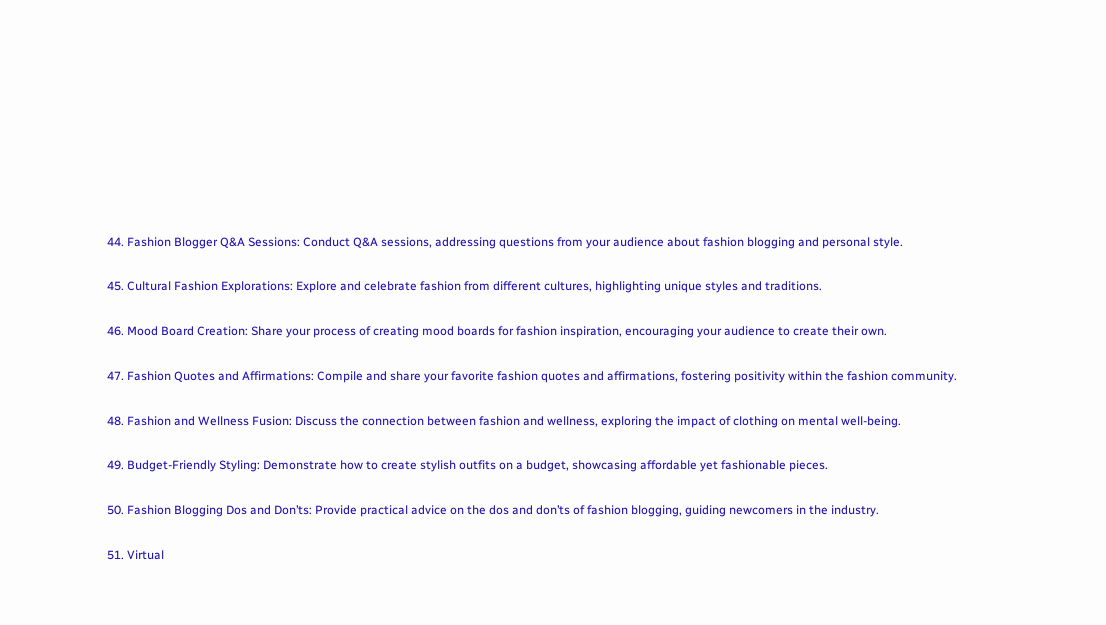44. Fashion Blogger Q&A Sessions: Conduct Q&A sessions, addressing questions from your audience about fashion blogging and personal style.

45. Cultural Fashion Explorations: Explore and celebrate fashion from different cultures, highlighting unique styles and traditions.

46. Mood Board Creation: Share your process of creating mood boards for fashion inspiration, encouraging your audience to create their own.

47. Fashion Quotes and Affirmations: Compile and share your favorite fashion quotes and affirmations, fostering positivity within the fashion community.

48. Fashion and Wellness Fusion: Discuss the connection between fashion and wellness, exploring the impact of clothing on mental well-being.

49. Budget-Friendly Styling: Demonstrate how to create stylish outfits on a budget, showcasing affordable yet fashionable pieces.

50. Fashion Blogging Dos and Don’ts: Provide practical advice on the dos and don’ts of fashion blogging, guiding newcomers in the industry.

51. Virtual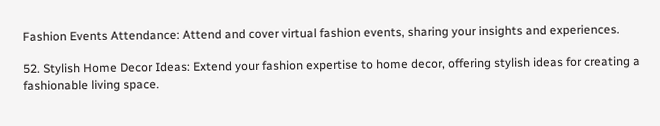Fashion Events Attendance: Attend and cover virtual fashion events, sharing your insights and experiences.

52. Stylish Home Decor Ideas: Extend your fashion expertise to home decor, offering stylish ideas for creating a fashionable living space.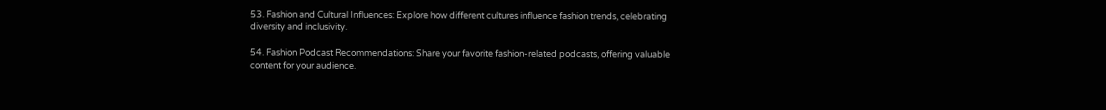53. Fashion and Cultural Influences: Explore how different cultures influence fashion trends, celebrating diversity and inclusivity.

54. Fashion Podcast Recommendations: Share your favorite fashion-related podcasts, offering valuable content for your audience.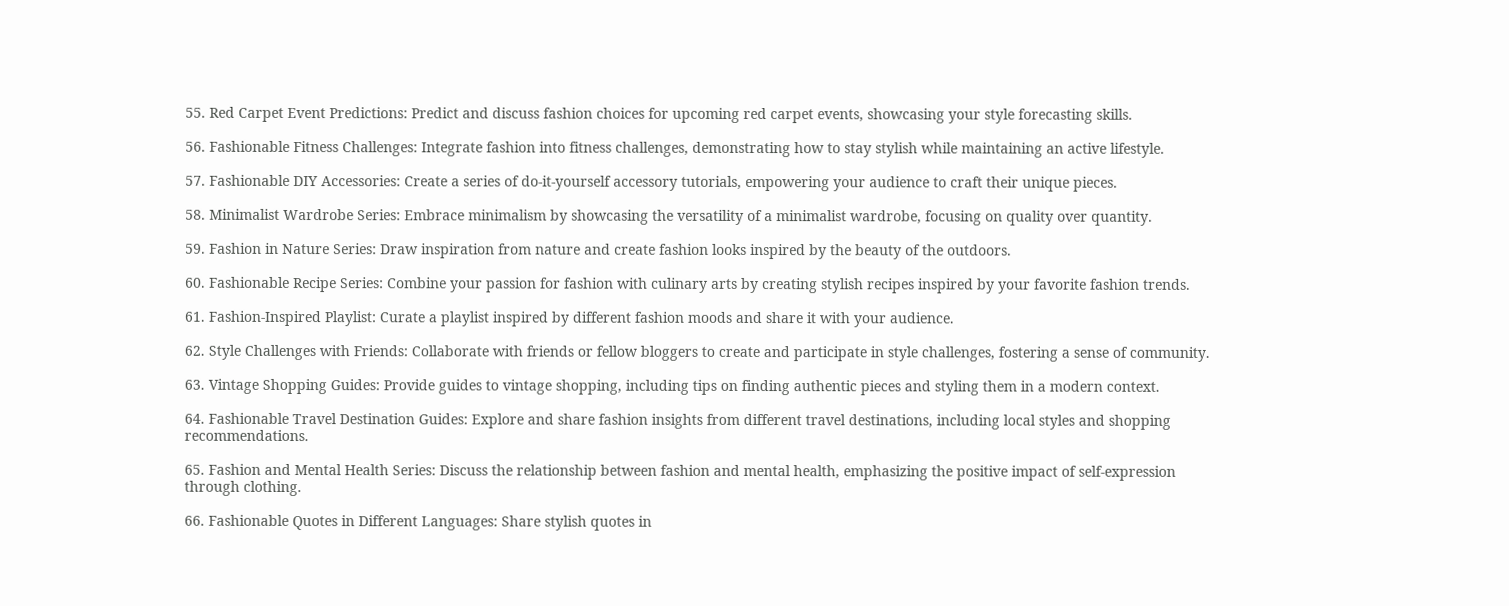55. Red Carpet Event Predictions: Predict and discuss fashion choices for upcoming red carpet events, showcasing your style forecasting skills.

56. Fashionable Fitness Challenges: Integrate fashion into fitness challenges, demonstrating how to stay stylish while maintaining an active lifestyle.

57. Fashionable DIY Accessories: Create a series of do-it-yourself accessory tutorials, empowering your audience to craft their unique pieces.

58. Minimalist Wardrobe Series: Embrace minimalism by showcasing the versatility of a minimalist wardrobe, focusing on quality over quantity.

59. Fashion in Nature Series: Draw inspiration from nature and create fashion looks inspired by the beauty of the outdoors.

60. Fashionable Recipe Series: Combine your passion for fashion with culinary arts by creating stylish recipes inspired by your favorite fashion trends.

61. Fashion-Inspired Playlist: Curate a playlist inspired by different fashion moods and share it with your audience.

62. Style Challenges with Friends: Collaborate with friends or fellow bloggers to create and participate in style challenges, fostering a sense of community.

63. Vintage Shopping Guides: Provide guides to vintage shopping, including tips on finding authentic pieces and styling them in a modern context.

64. Fashionable Travel Destination Guides: Explore and share fashion insights from different travel destinations, including local styles and shopping recommendations.

65. Fashion and Mental Health Series: Discuss the relationship between fashion and mental health, emphasizing the positive impact of self-expression through clothing.

66. Fashionable Quotes in Different Languages: Share stylish quotes in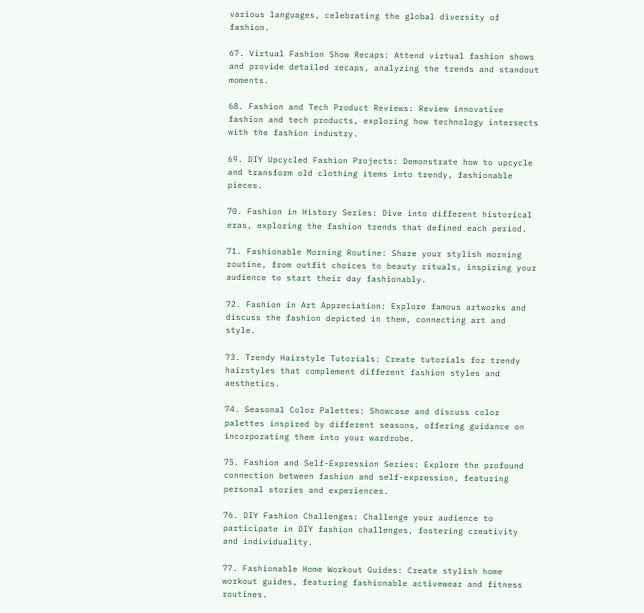various languages, celebrating the global diversity of fashion.

67. Virtual Fashion Show Recaps: Attend virtual fashion shows and provide detailed recaps, analyzing the trends and standout moments.

68. Fashion and Tech Product Reviews: Review innovative fashion and tech products, exploring how technology intersects with the fashion industry.

69. DIY Upcycled Fashion Projects: Demonstrate how to upcycle and transform old clothing items into trendy, fashionable pieces.

70. Fashion in History Series: Dive into different historical eras, exploring the fashion trends that defined each period.

71. Fashionable Morning Routine: Share your stylish morning routine, from outfit choices to beauty rituals, inspiring your audience to start their day fashionably.

72. Fashion in Art Appreciation: Explore famous artworks and discuss the fashion depicted in them, connecting art and style.

73. Trendy Hairstyle Tutorials: Create tutorials for trendy hairstyles that complement different fashion styles and aesthetics.

74. Seasonal Color Palettes: Showcase and discuss color palettes inspired by different seasons, offering guidance on incorporating them into your wardrobe.

75. Fashion and Self-Expression Series: Explore the profound connection between fashion and self-expression, featuring personal stories and experiences.

76. DIY Fashion Challenges: Challenge your audience to participate in DIY fashion challenges, fostering creativity and individuality.

77. Fashionable Home Workout Guides: Create stylish home workout guides, featuring fashionable activewear and fitness routines.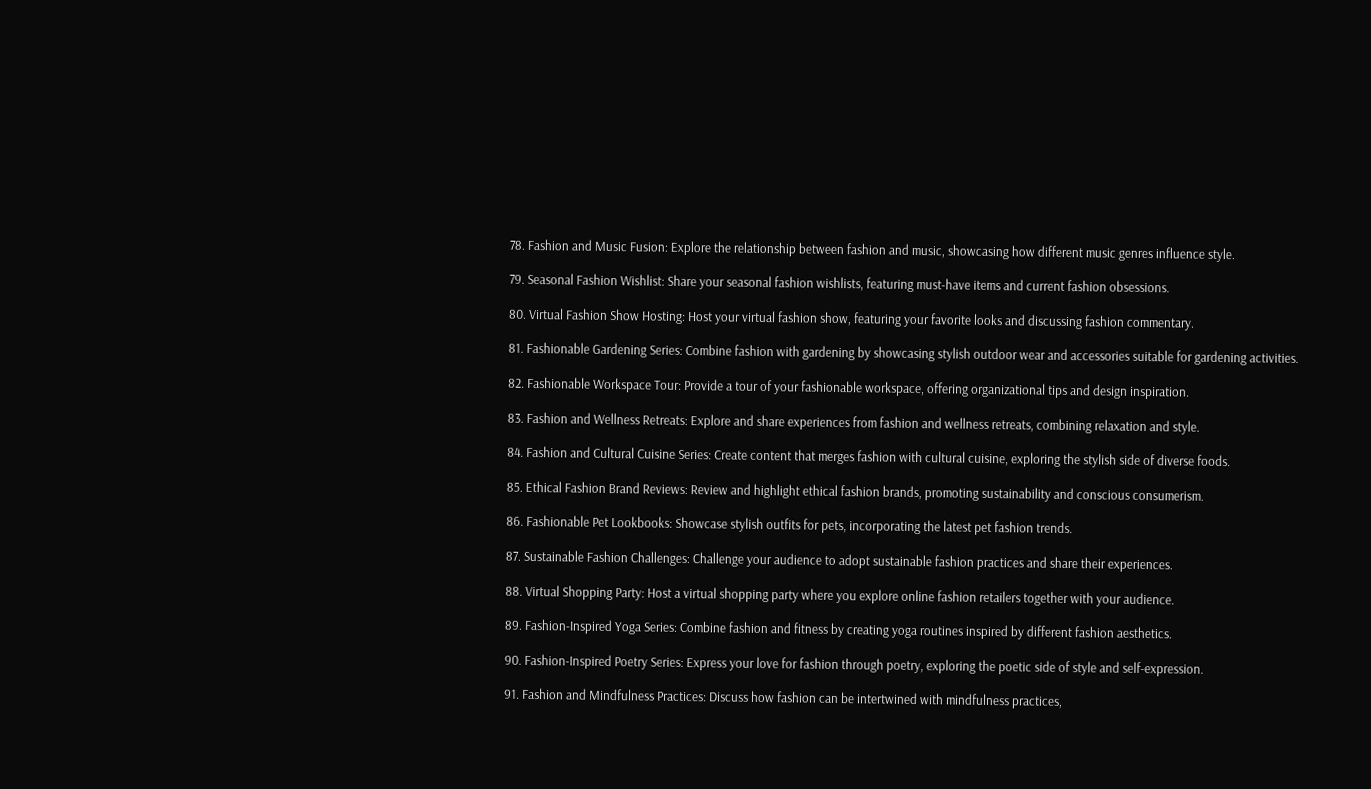78. Fashion and Music Fusion: Explore the relationship between fashion and music, showcasing how different music genres influence style.

79. Seasonal Fashion Wishlist: Share your seasonal fashion wishlists, featuring must-have items and current fashion obsessions.

80. Virtual Fashion Show Hosting: Host your virtual fashion show, featuring your favorite looks and discussing fashion commentary.

81. Fashionable Gardening Series: Combine fashion with gardening by showcasing stylish outdoor wear and accessories suitable for gardening activities.

82. Fashionable Workspace Tour: Provide a tour of your fashionable workspace, offering organizational tips and design inspiration.

83. Fashion and Wellness Retreats: Explore and share experiences from fashion and wellness retreats, combining relaxation and style.

84. Fashion and Cultural Cuisine Series: Create content that merges fashion with cultural cuisine, exploring the stylish side of diverse foods.

85. Ethical Fashion Brand Reviews: Review and highlight ethical fashion brands, promoting sustainability and conscious consumerism.

86. Fashionable Pet Lookbooks: Showcase stylish outfits for pets, incorporating the latest pet fashion trends.

87. Sustainable Fashion Challenges: Challenge your audience to adopt sustainable fashion practices and share their experiences.

88. Virtual Shopping Party: Host a virtual shopping party where you explore online fashion retailers together with your audience.

89. Fashion-Inspired Yoga Series: Combine fashion and fitness by creating yoga routines inspired by different fashion aesthetics.

90. Fashion-Inspired Poetry Series: Express your love for fashion through poetry, exploring the poetic side of style and self-expression.

91. Fashion and Mindfulness Practices: Discuss how fashion can be intertwined with mindfulness practices,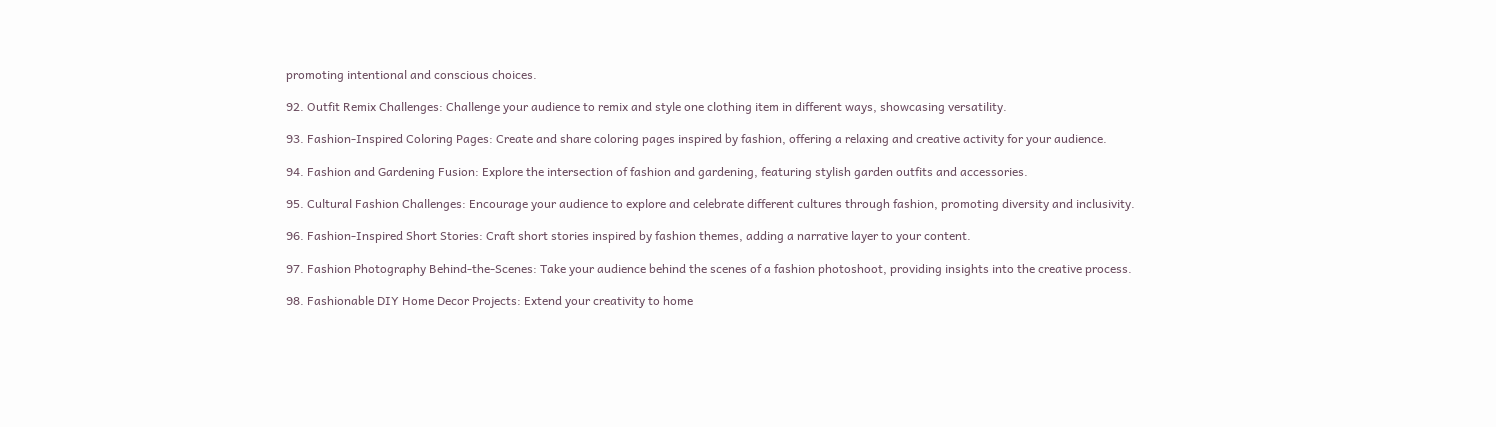promoting intentional and conscious choices.

92. Outfit Remix Challenges: Challenge your audience to remix and style one clothing item in different ways, showcasing versatility.

93. Fashion-Inspired Coloring Pages: Create and share coloring pages inspired by fashion, offering a relaxing and creative activity for your audience.

94. Fashion and Gardening Fusion: Explore the intersection of fashion and gardening, featuring stylish garden outfits and accessories.

95. Cultural Fashion Challenges: Encourage your audience to explore and celebrate different cultures through fashion, promoting diversity and inclusivity.

96. Fashion-Inspired Short Stories: Craft short stories inspired by fashion themes, adding a narrative layer to your content.

97. Fashion Photography Behind-the-Scenes: Take your audience behind the scenes of a fashion photoshoot, providing insights into the creative process.

98. Fashionable DIY Home Decor Projects: Extend your creativity to home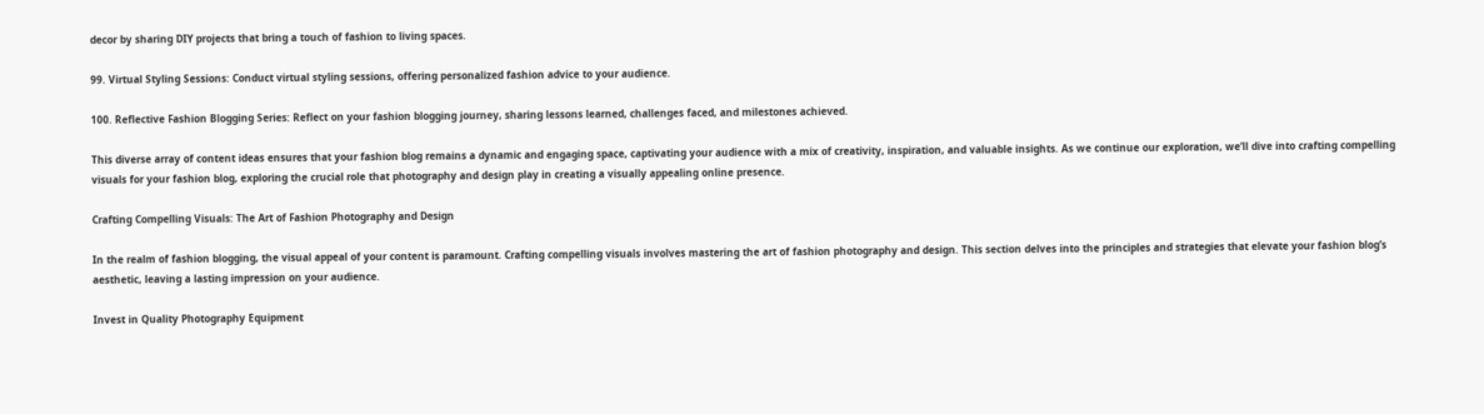decor by sharing DIY projects that bring a touch of fashion to living spaces.

99. Virtual Styling Sessions: Conduct virtual styling sessions, offering personalized fashion advice to your audience.

100. Reflective Fashion Blogging Series: Reflect on your fashion blogging journey, sharing lessons learned, challenges faced, and milestones achieved.

This diverse array of content ideas ensures that your fashion blog remains a dynamic and engaging space, captivating your audience with a mix of creativity, inspiration, and valuable insights. As we continue our exploration, we’ll dive into crafting compelling visuals for your fashion blog, exploring the crucial role that photography and design play in creating a visually appealing online presence.

Crafting Compelling Visuals: The Art of Fashion Photography and Design

In the realm of fashion blogging, the visual appeal of your content is paramount. Crafting compelling visuals involves mastering the art of fashion photography and design. This section delves into the principles and strategies that elevate your fashion blog’s aesthetic, leaving a lasting impression on your audience.

Invest in Quality Photography Equipment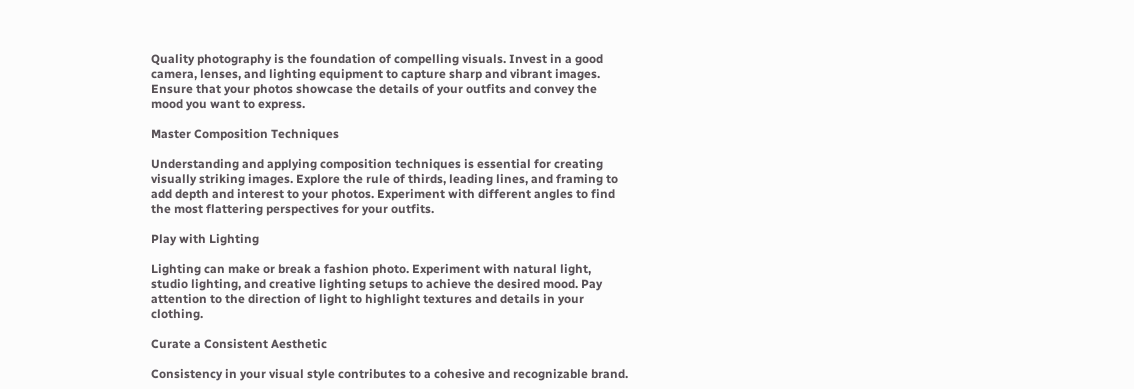Quality photography is the foundation of compelling visuals. Invest in a good camera, lenses, and lighting equipment to capture sharp and vibrant images. Ensure that your photos showcase the details of your outfits and convey the mood you want to express.

Master Composition Techniques

Understanding and applying composition techniques is essential for creating visually striking images. Explore the rule of thirds, leading lines, and framing to add depth and interest to your photos. Experiment with different angles to find the most flattering perspectives for your outfits.

Play with Lighting

Lighting can make or break a fashion photo. Experiment with natural light, studio lighting, and creative lighting setups to achieve the desired mood. Pay attention to the direction of light to highlight textures and details in your clothing.

Curate a Consistent Aesthetic

Consistency in your visual style contributes to a cohesive and recognizable brand.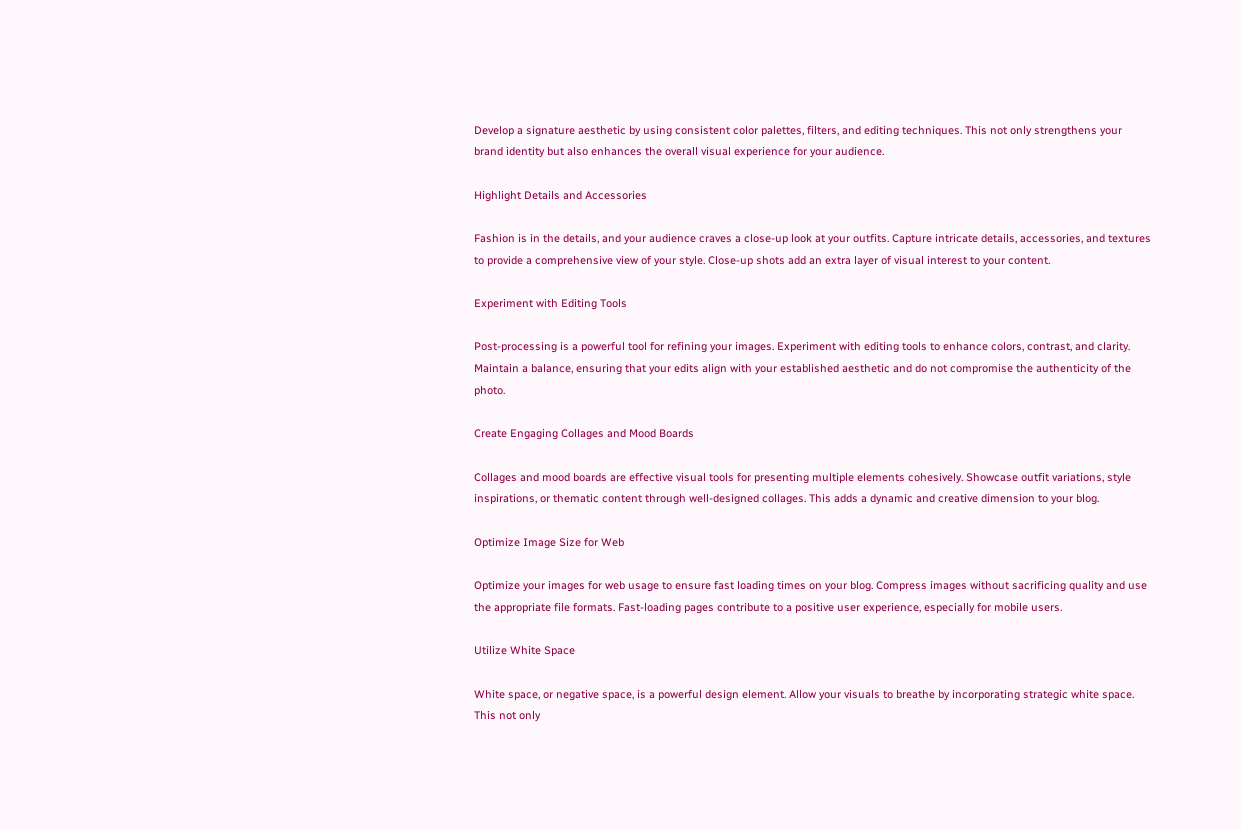Develop a signature aesthetic by using consistent color palettes, filters, and editing techniques. This not only strengthens your brand identity but also enhances the overall visual experience for your audience.

Highlight Details and Accessories

Fashion is in the details, and your audience craves a close-up look at your outfits. Capture intricate details, accessories, and textures to provide a comprehensive view of your style. Close-up shots add an extra layer of visual interest to your content.

Experiment with Editing Tools

Post-processing is a powerful tool for refining your images. Experiment with editing tools to enhance colors, contrast, and clarity. Maintain a balance, ensuring that your edits align with your established aesthetic and do not compromise the authenticity of the photo.

Create Engaging Collages and Mood Boards

Collages and mood boards are effective visual tools for presenting multiple elements cohesively. Showcase outfit variations, style inspirations, or thematic content through well-designed collages. This adds a dynamic and creative dimension to your blog.

Optimize Image Size for Web

Optimize your images for web usage to ensure fast loading times on your blog. Compress images without sacrificing quality and use the appropriate file formats. Fast-loading pages contribute to a positive user experience, especially for mobile users.

Utilize White Space

White space, or negative space, is a powerful design element. Allow your visuals to breathe by incorporating strategic white space. This not only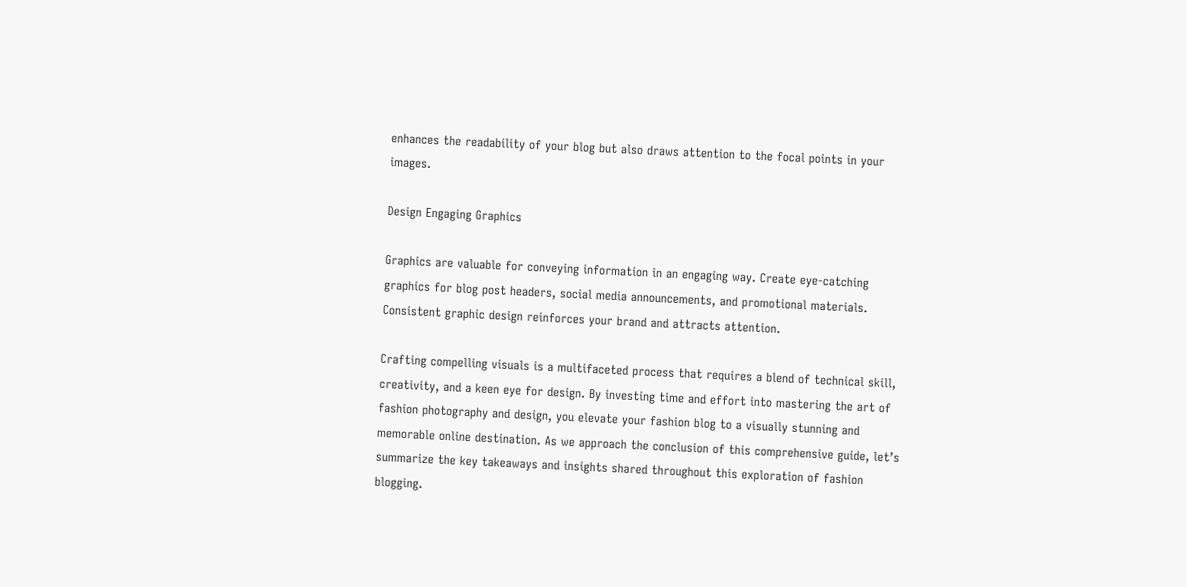enhances the readability of your blog but also draws attention to the focal points in your images.

Design Engaging Graphics

Graphics are valuable for conveying information in an engaging way. Create eye-catching graphics for blog post headers, social media announcements, and promotional materials. Consistent graphic design reinforces your brand and attracts attention.

Crafting compelling visuals is a multifaceted process that requires a blend of technical skill, creativity, and a keen eye for design. By investing time and effort into mastering the art of fashion photography and design, you elevate your fashion blog to a visually stunning and memorable online destination. As we approach the conclusion of this comprehensive guide, let’s summarize the key takeaways and insights shared throughout this exploration of fashion blogging.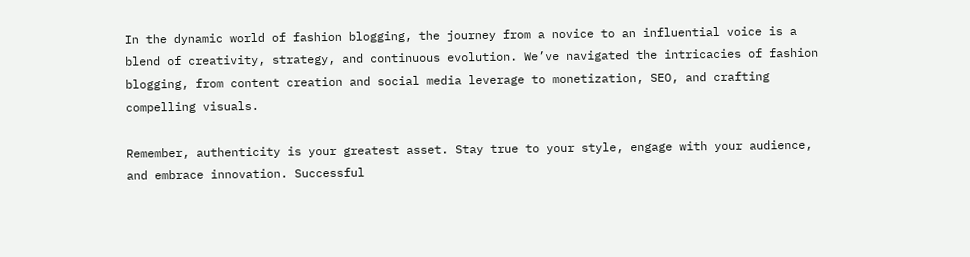In the dynamic world of fashion blogging, the journey from a novice to an influential voice is a blend of creativity, strategy, and continuous evolution. We’ve navigated the intricacies of fashion blogging, from content creation and social media leverage to monetization, SEO, and crafting compelling visuals.

Remember, authenticity is your greatest asset. Stay true to your style, engage with your audience, and embrace innovation. Successful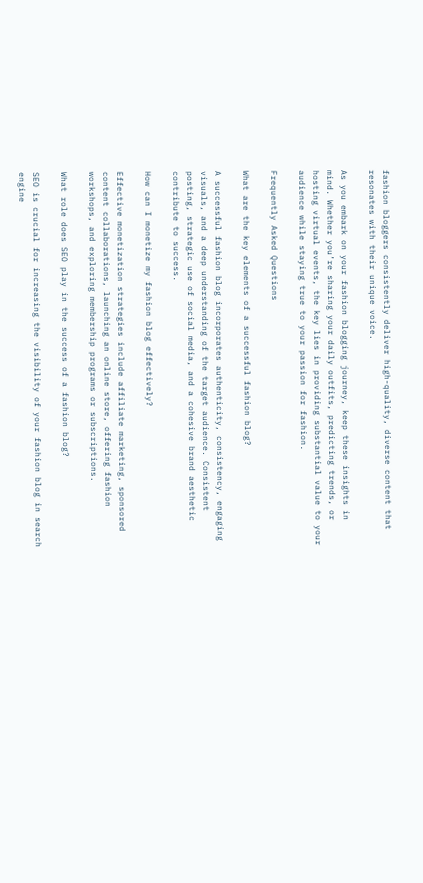fashion bloggers consistently deliver high-quality, diverse content that resonates with their unique voice.

As you embark on your fashion blogging journey, keep these insights in mind. Whether you’re sharing your daily outfits, predicting trends, or hosting virtual events, the key lies in providing substantial value to your audience while staying true to your passion for fashion.

Frequently Asked Questions

What are the key elements of a successful fashion blog?

A successful fashion blog incorporates authenticity, consistency, engaging visuals, and a deep understanding of the target audience. Consistent posting, strategic use of social media, and a cohesive brand aesthetic contribute to success.

How can I monetize my fashion blog effectively?

Effective monetization strategies include affiliate marketing, sponsored content collaborations, launching an online store, offering fashion workshops, and exploring membership programs or subscriptions.

What role does SEO play in the success of a fashion blog?

SEO is crucial for increasing the visibility of your fashion blog in search engine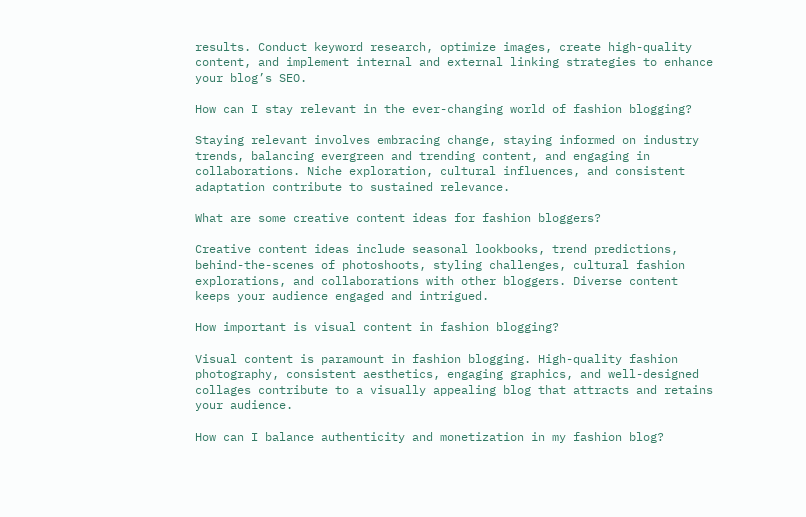results. Conduct keyword research, optimize images, create high-quality content, and implement internal and external linking strategies to enhance your blog’s SEO.

How can I stay relevant in the ever-changing world of fashion blogging?

Staying relevant involves embracing change, staying informed on industry trends, balancing evergreen and trending content, and engaging in collaborations. Niche exploration, cultural influences, and consistent adaptation contribute to sustained relevance.

What are some creative content ideas for fashion bloggers?

Creative content ideas include seasonal lookbooks, trend predictions, behind-the-scenes of photoshoots, styling challenges, cultural fashion explorations, and collaborations with other bloggers. Diverse content keeps your audience engaged and intrigued.

How important is visual content in fashion blogging?

Visual content is paramount in fashion blogging. High-quality fashion photography, consistent aesthetics, engaging graphics, and well-designed collages contribute to a visually appealing blog that attracts and retains your audience.

How can I balance authenticity and monetization in my fashion blog?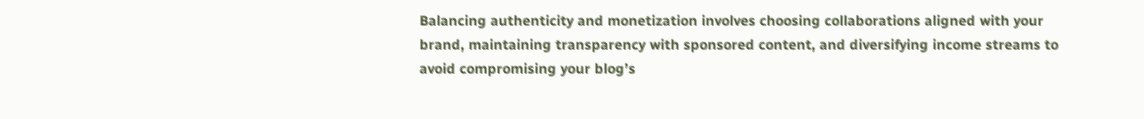Balancing authenticity and monetization involves choosing collaborations aligned with your brand, maintaining transparency with sponsored content, and diversifying income streams to avoid compromising your blog’s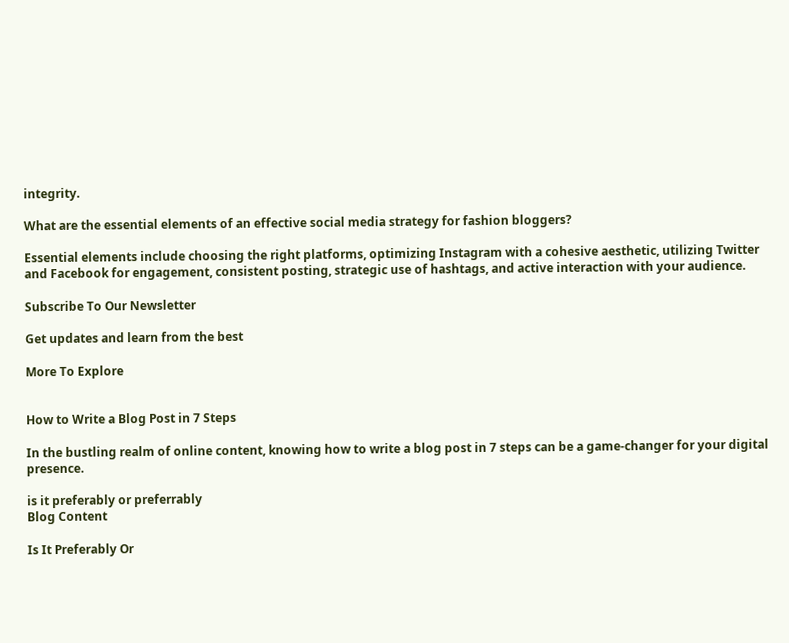integrity.

What are the essential elements of an effective social media strategy for fashion bloggers?

Essential elements include choosing the right platforms, optimizing Instagram with a cohesive aesthetic, utilizing Twitter and Facebook for engagement, consistent posting, strategic use of hashtags, and active interaction with your audience.

Subscribe To Our Newsletter

Get updates and learn from the best

More To Explore


How to Write a Blog Post in 7 Steps

In the bustling realm of online content, knowing how to write a blog post in 7 steps can be a game-changer for your digital presence.

is it preferably or preferrably
Blog Content

Is It Preferably Or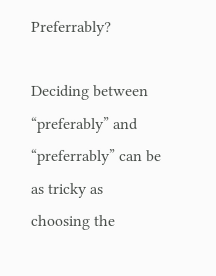Preferrably?

Deciding between “preferably” and “preferrably” can be as tricky as choosing the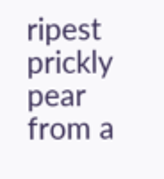ripest prickly pear from a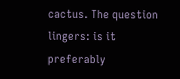cactus. The question lingers: is it preferably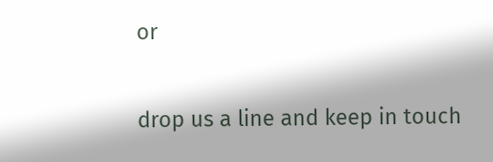or


drop us a line and keep in touch